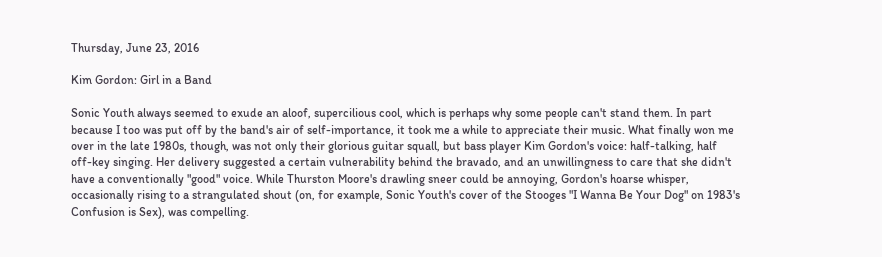Thursday, June 23, 2016

Kim Gordon: Girl in a Band

Sonic Youth always seemed to exude an aloof, supercilious cool, which is perhaps why some people can't stand them. In part because I too was put off by the band's air of self-importance, it took me a while to appreciate their music. What finally won me over in the late 1980s, though, was not only their glorious guitar squall, but bass player Kim Gordon's voice: half-talking, half off-key singing. Her delivery suggested a certain vulnerability behind the bravado, and an unwillingness to care that she didn't have a conventionally "good" voice. While Thurston Moore's drawling sneer could be annoying, Gordon's hoarse whisper, occasionally rising to a strangulated shout (on, for example, Sonic Youth's cover of the Stooges "I Wanna Be Your Dog" on 1983's Confusion is Sex), was compelling.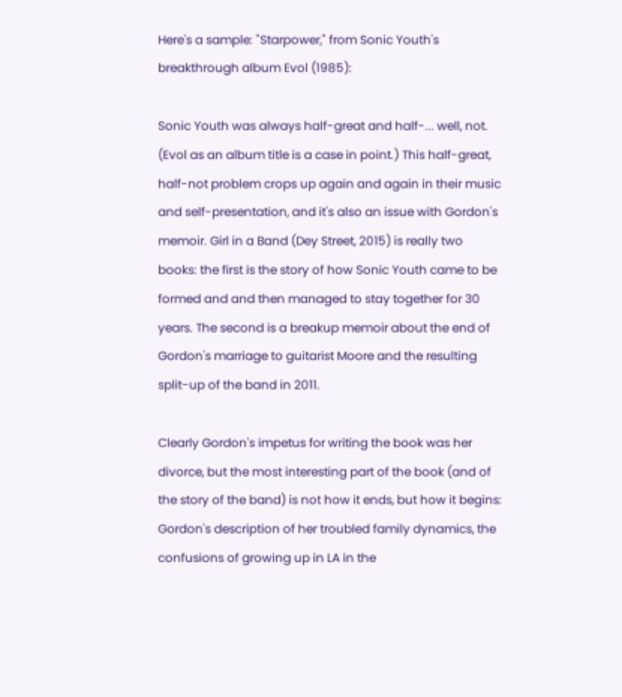Here's a sample: "Starpower," from Sonic Youth's breakthrough album Evol (1985):

Sonic Youth was always half-great and half-... well, not. (Evol as an album title is a case in point.) This half-great, half-not problem crops up again and again in their music and self-presentation, and it's also an issue with Gordon's memoir. Girl in a Band (Dey Street, 2015) is really two books: the first is the story of how Sonic Youth came to be formed and and then managed to stay together for 30 years. The second is a breakup memoir about the end of Gordon's marriage to guitarist Moore and the resulting split-up of the band in 2011.

Clearly Gordon's impetus for writing the book was her divorce, but the most interesting part of the book (and of the story of the band) is not how it ends, but how it begins: Gordon's description of her troubled family dynamics, the confusions of growing up in LA in the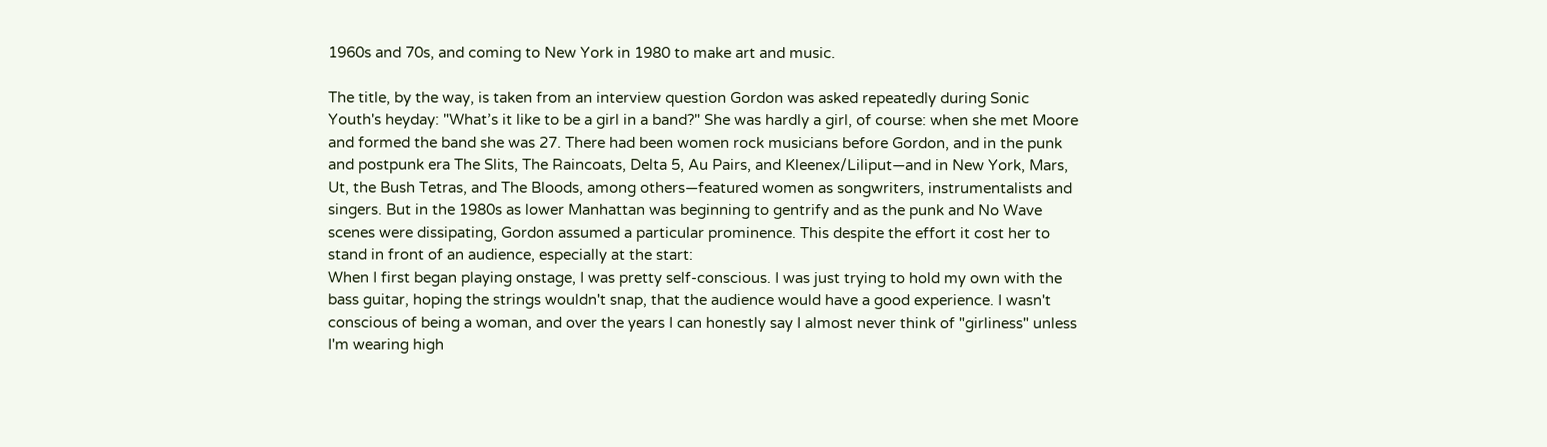1960s and 70s, and coming to New York in 1980 to make art and music.

The title, by the way, is taken from an interview question Gordon was asked repeatedly during Sonic Youth's heyday: "What’s it like to be a girl in a band?" She was hardly a girl, of course: when she met Moore and formed the band she was 27. There had been women rock musicians before Gordon, and in the punk and postpunk era The Slits, The Raincoats, Delta 5, Au Pairs, and Kleenex/Liliput—and in New York, Mars, Ut, the Bush Tetras, and The Bloods, among others—featured women as songwriters, instrumentalists and singers. But in the 1980s as lower Manhattan was beginning to gentrify and as the punk and No Wave scenes were dissipating, Gordon assumed a particular prominence. This despite the effort it cost her to stand in front of an audience, especially at the start:
When I first began playing onstage, I was pretty self-conscious. I was just trying to hold my own with the bass guitar, hoping the strings wouldn't snap, that the audience would have a good experience. I wasn't conscious of being a woman, and over the years I can honestly say I almost never think of "girliness" unless I'm wearing high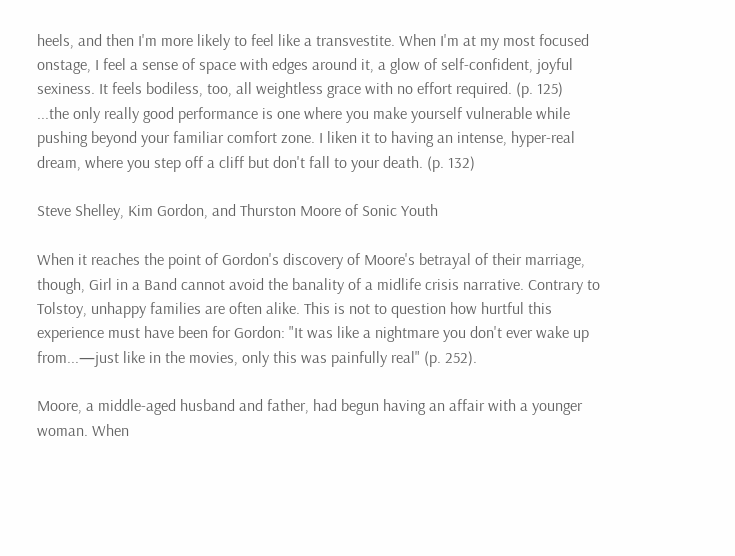heels, and then I'm more likely to feel like a transvestite. When I'm at my most focused onstage, I feel a sense of space with edges around it, a glow of self-confident, joyful sexiness. It feels bodiless, too, all weightless grace with no effort required. (p. 125)
...the only really good performance is one where you make yourself vulnerable while pushing beyond your familiar comfort zone. I liken it to having an intense, hyper-real dream, where you step off a cliff but don't fall to your death. (p. 132)

Steve Shelley, Kim Gordon, and Thurston Moore of Sonic Youth

When it reaches the point of Gordon's discovery of Moore's betrayal of their marriage, though, Girl in a Band cannot avoid the banality of a midlife crisis narrative. Contrary to Tolstoy, unhappy families are often alike. This is not to question how hurtful this experience must have been for Gordon: "It was like a nightmare you don't ever wake up from...—just like in the movies, only this was painfully real" (p. 252).

Moore, a middle-aged husband and father, had begun having an affair with a younger woman. When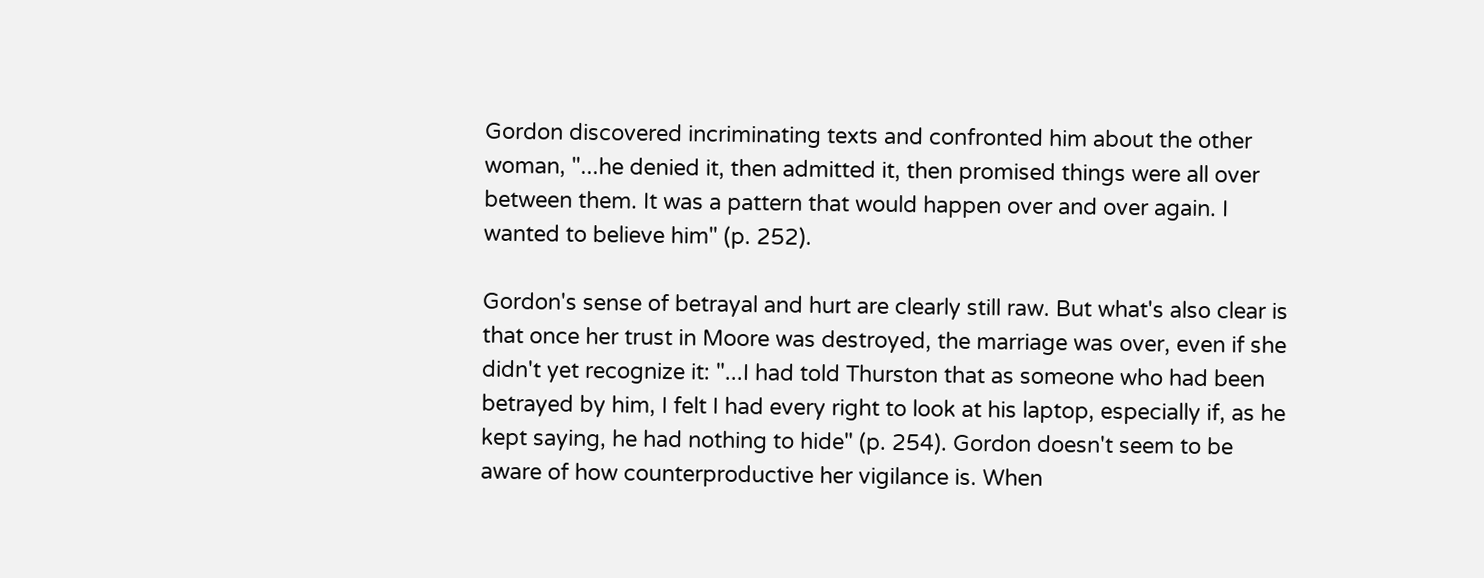Gordon discovered incriminating texts and confronted him about the other woman, "...he denied it, then admitted it, then promised things were all over between them. It was a pattern that would happen over and over again. I wanted to believe him" (p. 252).

Gordon's sense of betrayal and hurt are clearly still raw. But what's also clear is that once her trust in Moore was destroyed, the marriage was over, even if she didn't yet recognize it: "...I had told Thurston that as someone who had been betrayed by him, I felt I had every right to look at his laptop, especially if, as he kept saying, he had nothing to hide" (p. 254). Gordon doesn't seem to be aware of how counterproductive her vigilance is. When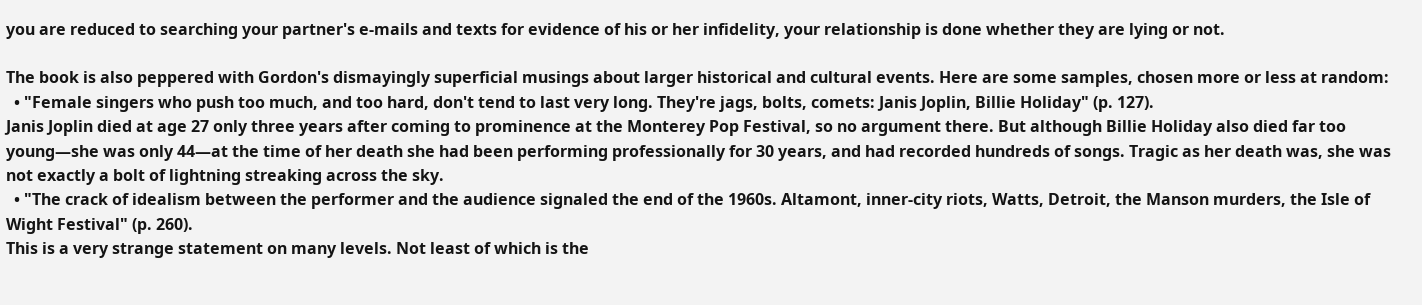you are reduced to searching your partner's e-mails and texts for evidence of his or her infidelity, your relationship is done whether they are lying or not.

The book is also peppered with Gordon's dismayingly superficial musings about larger historical and cultural events. Here are some samples, chosen more or less at random:
  • "Female singers who push too much, and too hard, don't tend to last very long. They're jags, bolts, comets: Janis Joplin, Billie Holiday" (p. 127).
Janis Joplin died at age 27 only three years after coming to prominence at the Monterey Pop Festival, so no argument there. But although Billie Holiday also died far too young—she was only 44—at the time of her death she had been performing professionally for 30 years, and had recorded hundreds of songs. Tragic as her death was, she was not exactly a bolt of lightning streaking across the sky.
  • "The crack of idealism between the performer and the audience signaled the end of the 1960s. Altamont, inner-city riots, Watts, Detroit, the Manson murders, the Isle of Wight Festival" (p. 260).
This is a very strange statement on many levels. Not least of which is the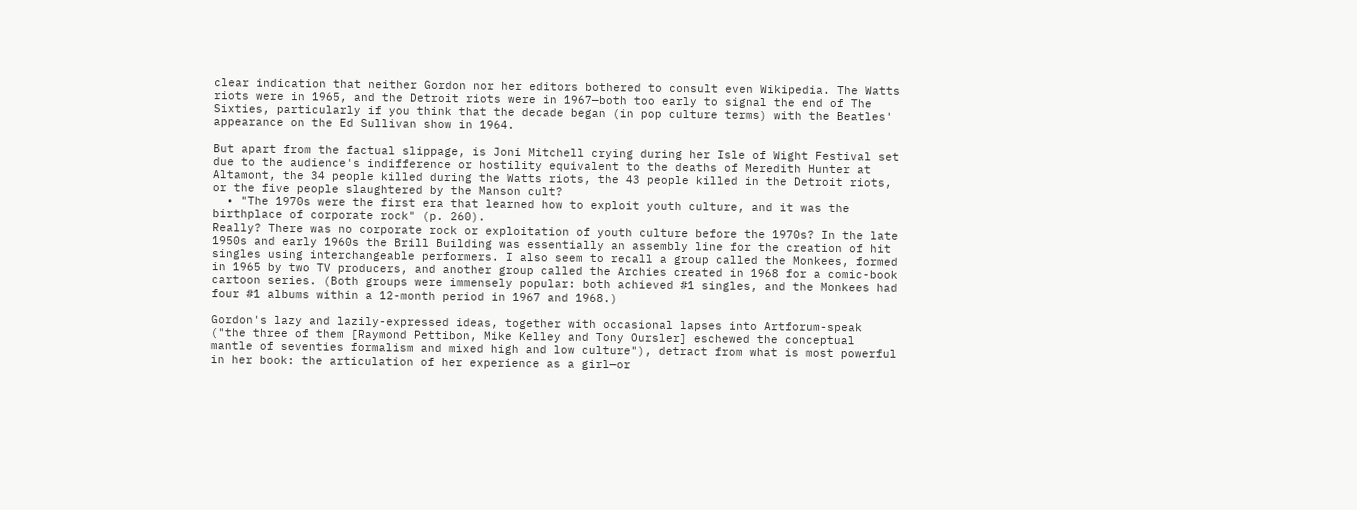clear indication that neither Gordon nor her editors bothered to consult even Wikipedia. The Watts riots were in 1965, and the Detroit riots were in 1967—both too early to signal the end of The Sixties, particularly if you think that the decade began (in pop culture terms) with the Beatles' appearance on the Ed Sullivan show in 1964.

But apart from the factual slippage, is Joni Mitchell crying during her Isle of Wight Festival set due to the audience's indifference or hostility equivalent to the deaths of Meredith Hunter at Altamont, the 34 people killed during the Watts riots, the 43 people killed in the Detroit riots, or the five people slaughtered by the Manson cult?
  • "The 1970s were the first era that learned how to exploit youth culture, and it was the birthplace of corporate rock" (p. 260).
Really? There was no corporate rock or exploitation of youth culture before the 1970s? In the late 1950s and early 1960s the Brill Building was essentially an assembly line for the creation of hit singles using interchangeable performers. I also seem to recall a group called the Monkees, formed in 1965 by two TV producers, and another group called the Archies created in 1968 for a comic-book cartoon series. (Both groups were immensely popular: both achieved #1 singles, and the Monkees had four #1 albums within a 12-month period in 1967 and 1968.)

Gordon's lazy and lazily-expressed ideas, together with occasional lapses into Artforum-speak ("the three of them [Raymond Pettibon, Mike Kelley and Tony Oursler] eschewed the conceptual mantle of seventies formalism and mixed high and low culture"), detract from what is most powerful in her book: the articulation of her experience as a girl—or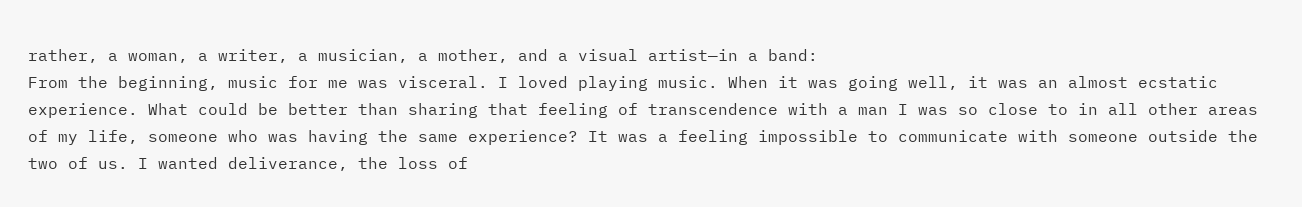rather, a woman, a writer, a musician, a mother, and a visual artist—in a band:
From the beginning, music for me was visceral. I loved playing music. When it was going well, it was an almost ecstatic experience. What could be better than sharing that feeling of transcendence with a man I was so close to in all other areas of my life, someone who was having the same experience? It was a feeling impossible to communicate with someone outside the two of us. I wanted deliverance, the loss of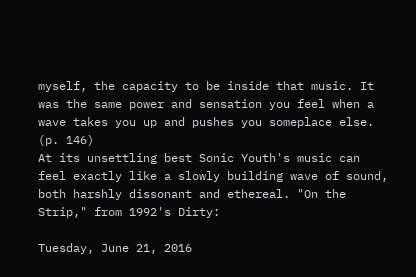myself, the capacity to be inside that music. It was the same power and sensation you feel when a wave takes you up and pushes you someplace else. (p. 146)
At its unsettling best Sonic Youth's music can feel exactly like a slowly building wave of sound, both harshly dissonant and ethereal. "On the Strip," from 1992's Dirty:

Tuesday, June 21, 2016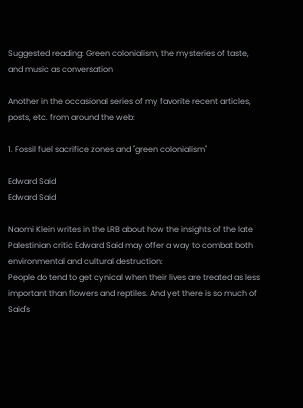Suggested reading: Green colonialism, the mysteries of taste, and music as conversation

Another in the occasional series of my favorite recent articles, posts, etc. from around the web:

1. Fossil fuel sacrifice zones and "green colonialism"

Edward Said
Edward Said

Naomi Klein writes in the LRB about how the insights of the late Palestinian critic Edward Said may offer a way to combat both environmental and cultural destruction:
People do tend to get cynical when their lives are treated as less important than flowers and reptiles. And yet there is so much of Said's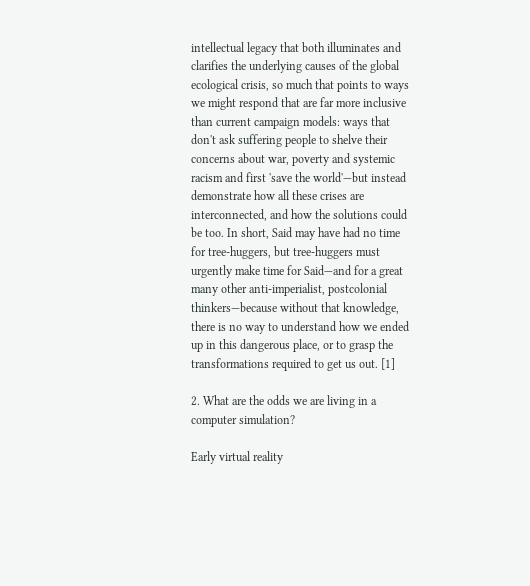intellectual legacy that both illuminates and clarifies the underlying causes of the global ecological crisis, so much that points to ways we might respond that are far more inclusive than current campaign models: ways that don't ask suffering people to shelve their concerns about war, poverty and systemic racism and first 'save the world'—but instead demonstrate how all these crises are interconnected, and how the solutions could be too. In short, Said may have had no time for tree-huggers, but tree-huggers must urgently make time for Said—and for a great many other anti-imperialist, postcolonial thinkers—because without that knowledge, there is no way to understand how we ended up in this dangerous place, or to grasp the transformations required to get us out. [1]

2. What are the odds we are living in a computer simulation?

Early virtual reality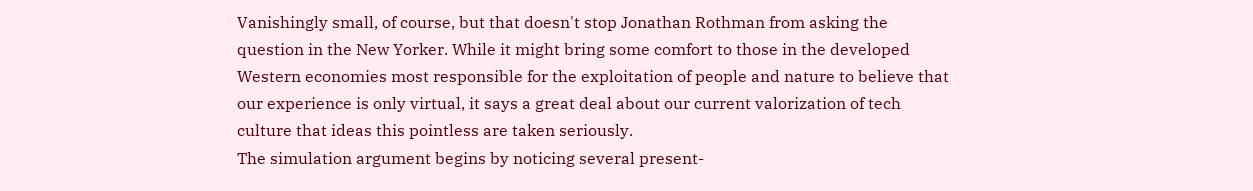Vanishingly small, of course, but that doesn't stop Jonathan Rothman from asking the question in the New Yorker. While it might bring some comfort to those in the developed Western economies most responsible for the exploitation of people and nature to believe that our experience is only virtual, it says a great deal about our current valorization of tech culture that ideas this pointless are taken seriously.
The simulation argument begins by noticing several present-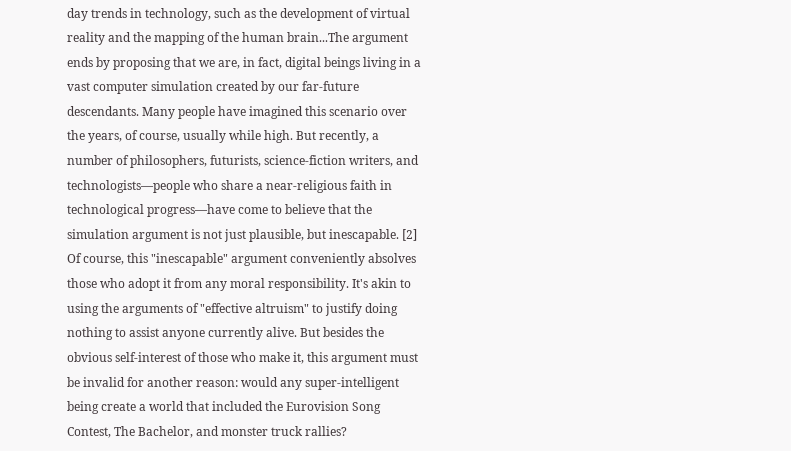day trends in technology, such as the development of virtual reality and the mapping of the human brain...The argument ends by proposing that we are, in fact, digital beings living in a vast computer simulation created by our far-future descendants. Many people have imagined this scenario over the years, of course, usually while high. But recently, a number of philosophers, futurists, science-fiction writers, and technologists—people who share a near-religious faith in technological progress—have come to believe that the simulation argument is not just plausible, but inescapable. [2]
Of course, this "inescapable" argument conveniently absolves those who adopt it from any moral responsibility. It's akin to using the arguments of "effective altruism" to justify doing nothing to assist anyone currently alive. But besides the obvious self-interest of those who make it, this argument must be invalid for another reason: would any super-intelligent being create a world that included the Eurovision Song Contest, The Bachelor, and monster truck rallies?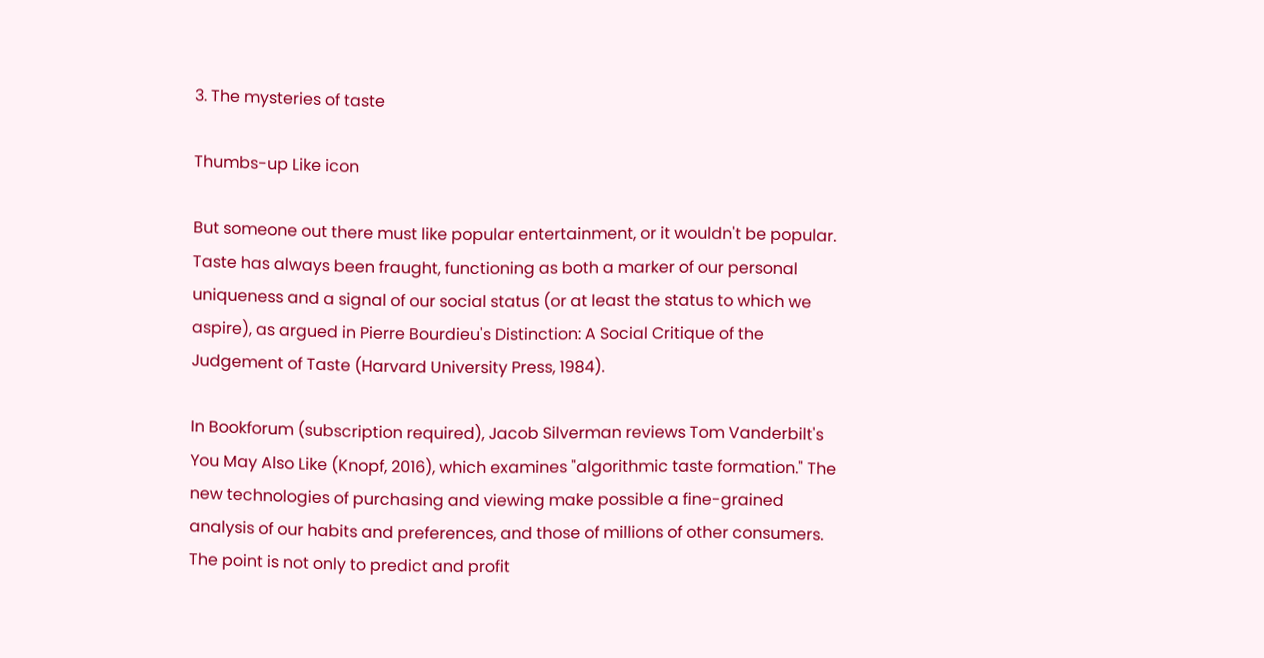3. The mysteries of taste

Thumbs-up Like icon

But someone out there must like popular entertainment, or it wouldn't be popular. Taste has always been fraught, functioning as both a marker of our personal uniqueness and a signal of our social status (or at least the status to which we aspire), as argued in Pierre Bourdieu's Distinction: A Social Critique of the Judgement of Taste (Harvard University Press, 1984).

In Bookforum (subscription required), Jacob Silverman reviews Tom Vanderbilt's You May Also Like (Knopf, 2016), which examines "algorithmic taste formation." The new technologies of purchasing and viewing make possible a fine-grained analysis of our habits and preferences, and those of millions of other consumers. The point is not only to predict and profit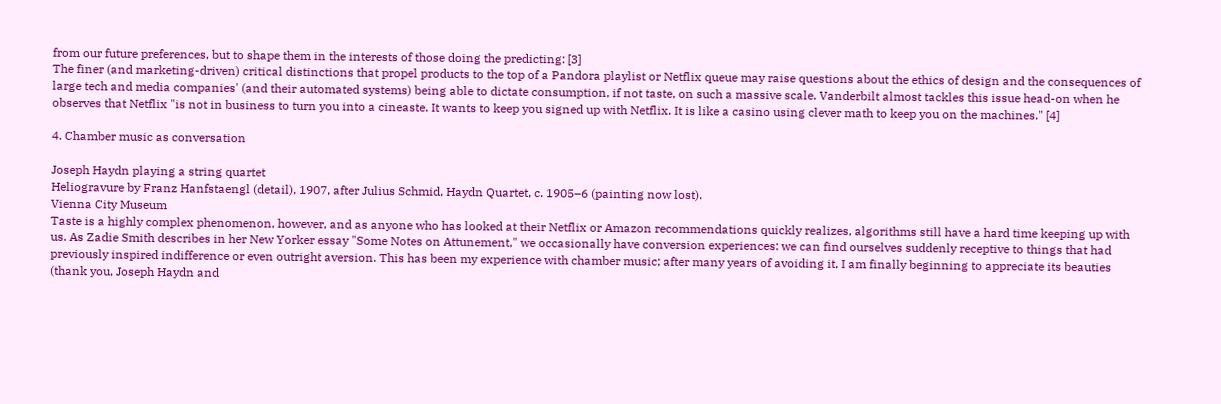from our future preferences, but to shape them in the interests of those doing the predicting: [3]
The finer (and marketing-driven) critical distinctions that propel products to the top of a Pandora playlist or Netflix queue may raise questions about the ethics of design and the consequences of large tech and media companies' (and their automated systems) being able to dictate consumption, if not taste, on such a massive scale. Vanderbilt almost tackles this issue head-on when he observes that Netflix "is not in business to turn you into a cineaste. It wants to keep you signed up with Netflix. It is like a casino using clever math to keep you on the machines." [4]

4. Chamber music as conversation

Joseph Haydn playing a string quartet
Heliogravure by Franz Hanfstaengl (detail), 1907, after Julius Schmid, Haydn Quartet, c. 1905–6 (painting now lost).
Vienna City Museum
Taste is a highly complex phenomenon, however, and as anyone who has looked at their Netflix or Amazon recommendations quickly realizes, algorithms still have a hard time keeping up with us. As Zadie Smith describes in her New Yorker essay "Some Notes on Attunement," we occasionally have conversion experiences: we can find ourselves suddenly receptive to things that had previously inspired indifference or even outright aversion. This has been my experience with chamber music; after many years of avoiding it, I am finally beginning to appreciate its beauties (thank you, Joseph Haydn and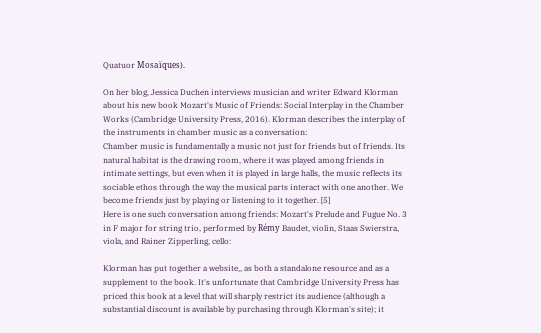Quatuor Mosaïques).

On her blog, Jessica Duchen interviews musician and writer Edward Klorman about his new book Mozart's Music of Friends: Social Interplay in the Chamber Works (Cambridge University Press, 2016). Klorman describes the interplay of the instruments in chamber music as a conversation:
Chamber music is fundamentally a music not just for friends but of friends. Its natural habitat is the drawing room, where it was played among friends in intimate settings, but even when it is played in large halls, the music reflects its sociable ethos through the way the musical parts interact with one another. We become friends just by playing or listening to it together. [5]
Here is one such conversation among friends: Mozart's Prelude and Fugue No. 3 in F major for string trio, performed by Rémy Baudet, violin, Staas Swierstra, viola, and Rainer Zipperling, cello:

Klorman has put together a website,, as both a standalone resource and as a supplement to the book. It's unfortunate that Cambridge University Press has priced this book at a level that will sharply restrict its audience (although a substantial discount is available by purchasing through Klorman's site); it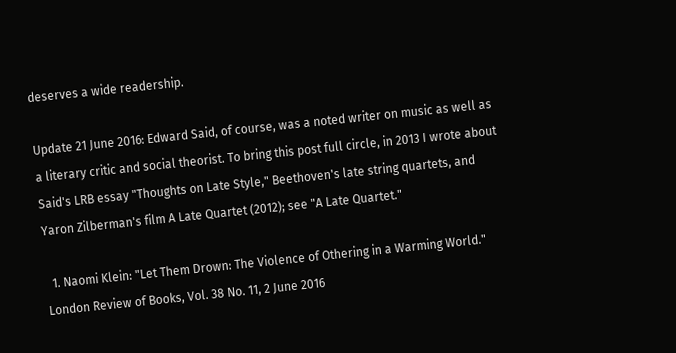deserves a wide readership.

Update 21 June 2016: Edward Said, of course, was a noted writer on music as well as a literary critic and social theorist. To bring this post full circle, in 2013 I wrote about Said's LRB essay "Thoughts on Late Style," Beethoven's late string quartets, and Yaron Zilberman's film A Late Quartet (2012); see "A Late Quartet."

  1. Naomi Klein: "Let Them Drown: The Violence of Othering in a Warming World." London Review of Books, Vol. 38 No. 11, 2 June 2016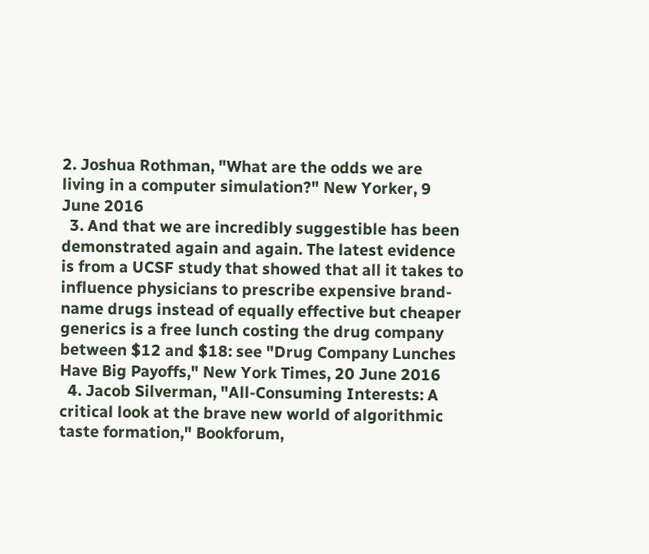2. Joshua Rothman, "What are the odds we are living in a computer simulation?" New Yorker, 9 June 2016
  3. And that we are incredibly suggestible has been demonstrated again and again. The latest evidence is from a UCSF study that showed that all it takes to influence physicians to prescribe expensive brand-name drugs instead of equally effective but cheaper generics is a free lunch costing the drug company between $12 and $18: see "Drug Company Lunches Have Big Payoffs," New York Times, 20 June 2016
  4. Jacob Silverman, "All-Consuming Interests: A critical look at the brave new world of algorithmic taste formation," Bookforum,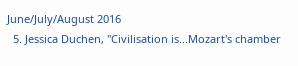June/July/August 2016
  5. Jessica Duchen, "Civilisation is...Mozart's chamber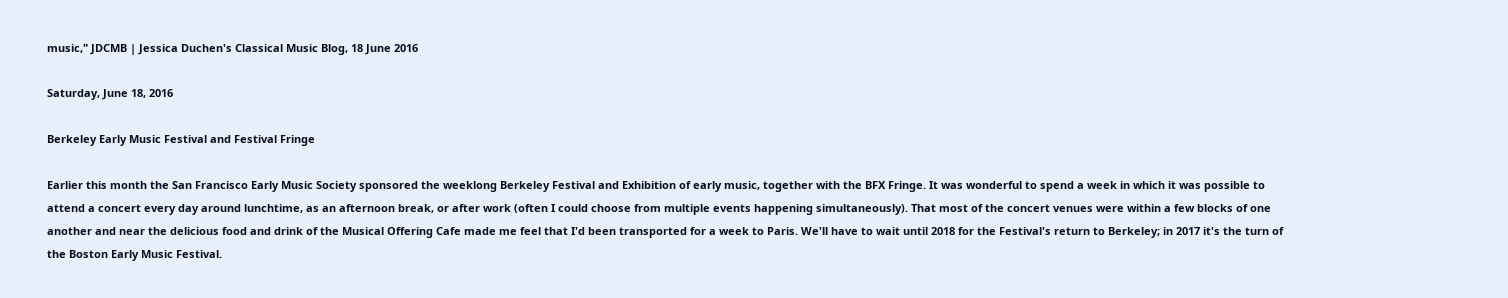music," JDCMB | Jessica Duchen's Classical Music Blog, 18 June 2016

Saturday, June 18, 2016

Berkeley Early Music Festival and Festival Fringe

Earlier this month the San Francisco Early Music Society sponsored the weeklong Berkeley Festival and Exhibition of early music, together with the BFX Fringe. It was wonderful to spend a week in which it was possible to attend a concert every day around lunchtime, as an afternoon break, or after work (often I could choose from multiple events happening simultaneously). That most of the concert venues were within a few blocks of one another and near the delicious food and drink of the Musical Offering Cafe made me feel that I'd been transported for a week to Paris. We'll have to wait until 2018 for the Festival's return to Berkeley; in 2017 it's the turn of the Boston Early Music Festival.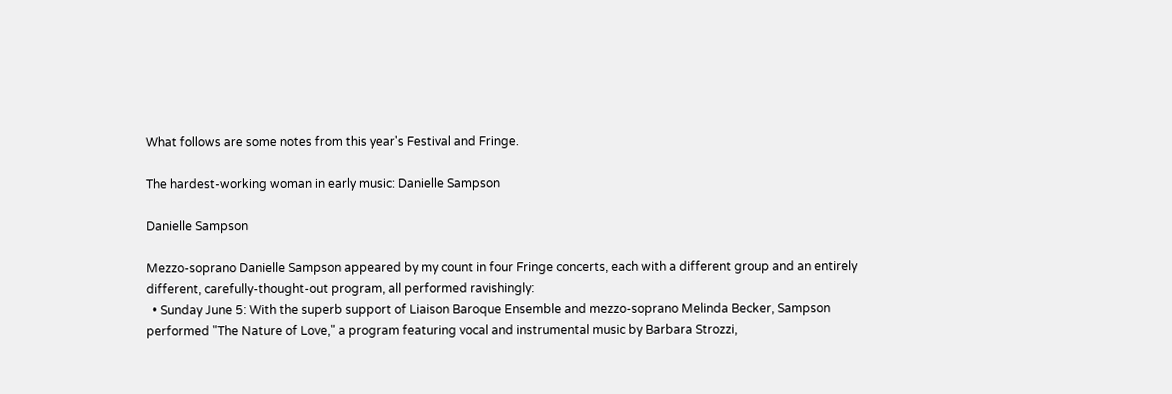What follows are some notes from this year's Festival and Fringe.

The hardest-working woman in early music: Danielle Sampson

Danielle Sampson

Mezzo-soprano Danielle Sampson appeared by my count in four Fringe concerts, each with a different group and an entirely different, carefully-thought-out program, all performed ravishingly:
  • Sunday June 5: With the superb support of Liaison Baroque Ensemble and mezzo-soprano Melinda Becker, Sampson performed "The Nature of Love," a program featuring vocal and instrumental music by Barbara Strozzi,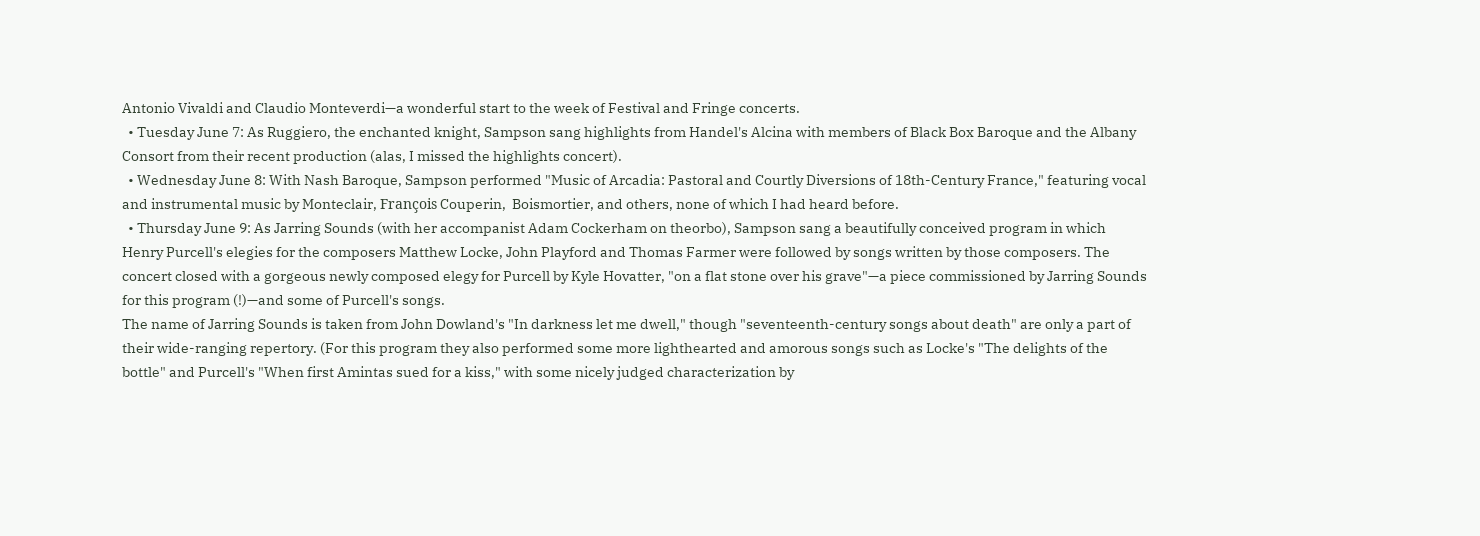Antonio Vivaldi and Claudio Monteverdi—a wonderful start to the week of Festival and Fringe concerts.
  • Tuesday June 7: As Ruggiero, the enchanted knight, Sampson sang highlights from Handel's Alcina with members of Black Box Baroque and the Albany Consort from their recent production (alas, I missed the highlights concert).
  • Wednesday June 8: With Nash Baroque, Sampson performed "Music of Arcadia: Pastoral and Courtly Diversions of 18th-Century France," featuring vocal and instrumental music by Monteclair, François Couperin,  Boismortier, and others, none of which I had heard before.
  • Thursday June 9: As Jarring Sounds (with her accompanist Adam Cockerham on theorbo), Sampson sang a beautifully conceived program in which Henry Purcell's elegies for the composers Matthew Locke, John Playford and Thomas Farmer were followed by songs written by those composers. The concert closed with a gorgeous newly composed elegy for Purcell by Kyle Hovatter, "on a flat stone over his grave"—a piece commissioned by Jarring Sounds for this program (!)—and some of Purcell's songs.
The name of Jarring Sounds is taken from John Dowland's "In darkness let me dwell," though "seventeenth-century songs about death" are only a part of their wide-ranging repertory. (For this program they also performed some more lighthearted and amorous songs such as Locke's "The delights of the bottle" and Purcell's "When first Amintas sued for a kiss," with some nicely judged characterization by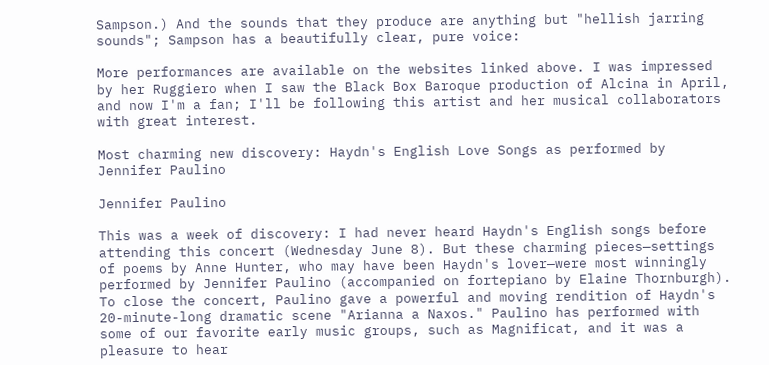Sampson.) And the sounds that they produce are anything but "hellish jarring sounds"; Sampson has a beautifully clear, pure voice:

More performances are available on the websites linked above. I was impressed by her Ruggiero when I saw the Black Box Baroque production of Alcina in April, and now I'm a fan; I'll be following this artist and her musical collaborators with great interest.

Most charming new discovery: Haydn's English Love Songs as performed by Jennifer Paulino

Jennifer Paulino

This was a week of discovery: I had never heard Haydn's English songs before attending this concert (Wednesday June 8). But these charming pieces—settings of poems by Anne Hunter, who may have been Haydn's lover—were most winningly performed by Jennifer Paulino (accompanied on fortepiano by Elaine Thornburgh). To close the concert, Paulino gave a powerful and moving rendition of Haydn's 20-minute-long dramatic scene "Arianna a Naxos." Paulino has performed with some of our favorite early music groups, such as Magnificat, and it was a pleasure to hear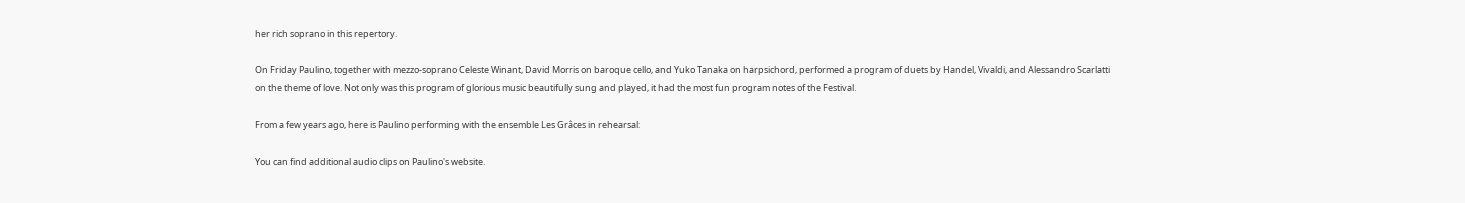her rich soprano in this repertory.

On Friday Paulino, together with mezzo-soprano Celeste Winant, David Morris on baroque cello, and Yuko Tanaka on harpsichord, performed a program of duets by Handel, Vivaldi, and Alessandro Scarlatti on the theme of love. Not only was this program of glorious music beautifully sung and played, it had the most fun program notes of the Festival.

From a few years ago, here is Paulino performing with the ensemble Les Grâces in rehearsal:

You can find additional audio clips on Paulino's website.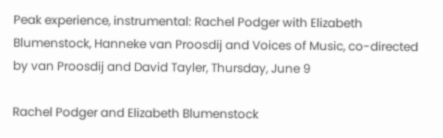Peak experience, instrumental: Rachel Podger with Elizabeth Blumenstock, Hanneke van Proosdij and Voices of Music, co-directed by van Proosdij and David Tayler, Thursday, June 9

Rachel Podger and Elizabeth Blumenstock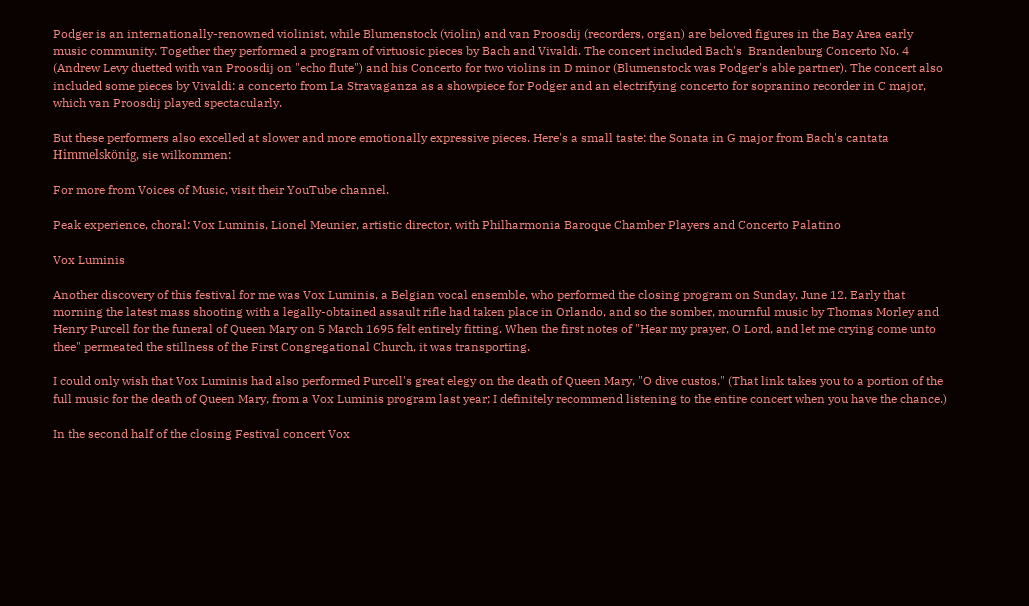Podger is an internationally-renowned violinist, while Blumenstock (violin) and van Proosdij (recorders, organ) are beloved figures in the Bay Area early music community. Together they performed a program of virtuosic pieces by Bach and Vivaldi. The concert included Bach's  Brandenburg Concerto No. 4 (Andrew Levy duetted with van Proosdij on "echo flute") and his Concerto for two violins in D minor (Blumenstock was Podger's able partner). The concert also included some pieces by Vivaldi: a concerto from La Stravaganza as a showpiece for Podger and an electrifying concerto for sopranino recorder in C major, which van Proosdij played spectacularly.

But these performers also excelled at slower and more emotionally expressive pieces. Here's a small taste: the Sonata in G major from Bach's cantata Himmelskönig, sie wilkommen:

For more from Voices of Music, visit their YouTube channel.

Peak experience, choral: Vox Luminis, Lionel Meunier, artistic director, with Philharmonia Baroque Chamber Players and Concerto Palatino

Vox Luminis

Another discovery of this festival for me was Vox Luminis, a Belgian vocal ensemble, who performed the closing program on Sunday, June 12. Early that morning the latest mass shooting with a legally-obtained assault rifle had taken place in Orlando, and so the somber, mournful music by Thomas Morley and Henry Purcell for the funeral of Queen Mary on 5 March 1695 felt entirely fitting. When the first notes of "Hear my prayer, O Lord, and let me crying come unto thee" permeated the stillness of the First Congregational Church, it was transporting.

I could only wish that Vox Luminis had also performed Purcell's great elegy on the death of Queen Mary, "O dive custos." (That link takes you to a portion of the full music for the death of Queen Mary, from a Vox Luminis program last year; I definitely recommend listening to the entire concert when you have the chance.)

In the second half of the closing Festival concert Vox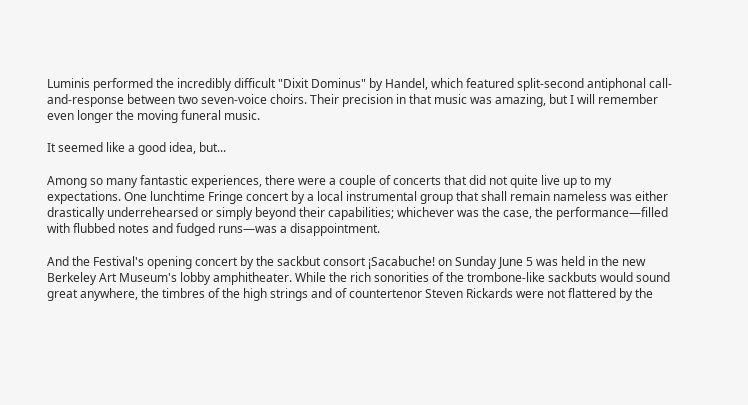Luminis performed the incredibly difficult "Dixit Dominus" by Handel, which featured split-second antiphonal call-and-response between two seven-voice choirs. Their precision in that music was amazing, but I will remember even longer the moving funeral music.

It seemed like a good idea, but...

Among so many fantastic experiences, there were a couple of concerts that did not quite live up to my expectations. One lunchtime Fringe concert by a local instrumental group that shall remain nameless was either drastically underrehearsed or simply beyond their capabilities; whichever was the case, the performance—filled with flubbed notes and fudged runs—was a disappointment.

And the Festival's opening concert by the sackbut consort ¡Sacabuche! on Sunday June 5 was held in the new Berkeley Art Museum's lobby amphitheater. While the rich sonorities of the trombone-like sackbuts would sound great anywhere, the timbres of the high strings and of countertenor Steven Rickards were not flattered by the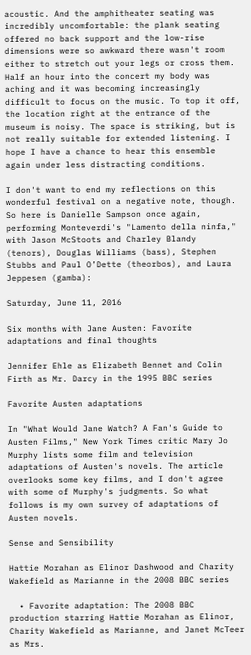acoustic. And the amphitheater seating was incredibly uncomfortable: the plank seating offered no back support and the low-rise dimensions were so awkward there wasn't room either to stretch out your legs or cross them. Half an hour into the concert my body was aching and it was becoming increasingly difficult to focus on the music. To top it off, the location right at the entrance of the museum is noisy. The space is striking, but is not really suitable for extended listening. I hope I have a chance to hear this ensemble again under less distracting conditions.

I don't want to end my reflections on this wonderful festival on a negative note, though. So here is Danielle Sampson once again, performing Monteverdi's "Lamento della ninfa,"  with Jason McStoots and Charley Blandy (tenors), Douglas Williams (bass), Stephen Stubbs and Paul O’Dette (theorbos), and Laura Jeppesen (gamba):

Saturday, June 11, 2016

Six months with Jane Austen: Favorite adaptations and final thoughts

Jennifer Ehle as Elizabeth Bennet and Colin Firth as Mr. Darcy in the 1995 BBC series

Favorite Austen adaptations

In "What Would Jane Watch? A Fan's Guide to Austen Films," New York Times critic Mary Jo Murphy lists some film and television adaptations of Austen's novels. The article overlooks some key films, and I don't agree with some of Murphy's judgments. So what follows is my own survey of adaptations of Austen novels.

Sense and Sensibility

Hattie Morahan as Elinor Dashwood and Charity Wakefield as Marianne in the 2008 BBC series

  • Favorite adaptation: The 2008 BBC production starring Hattie Morahan as Elinor, Charity Wakefield as Marianne, and Janet McTeer as Mrs.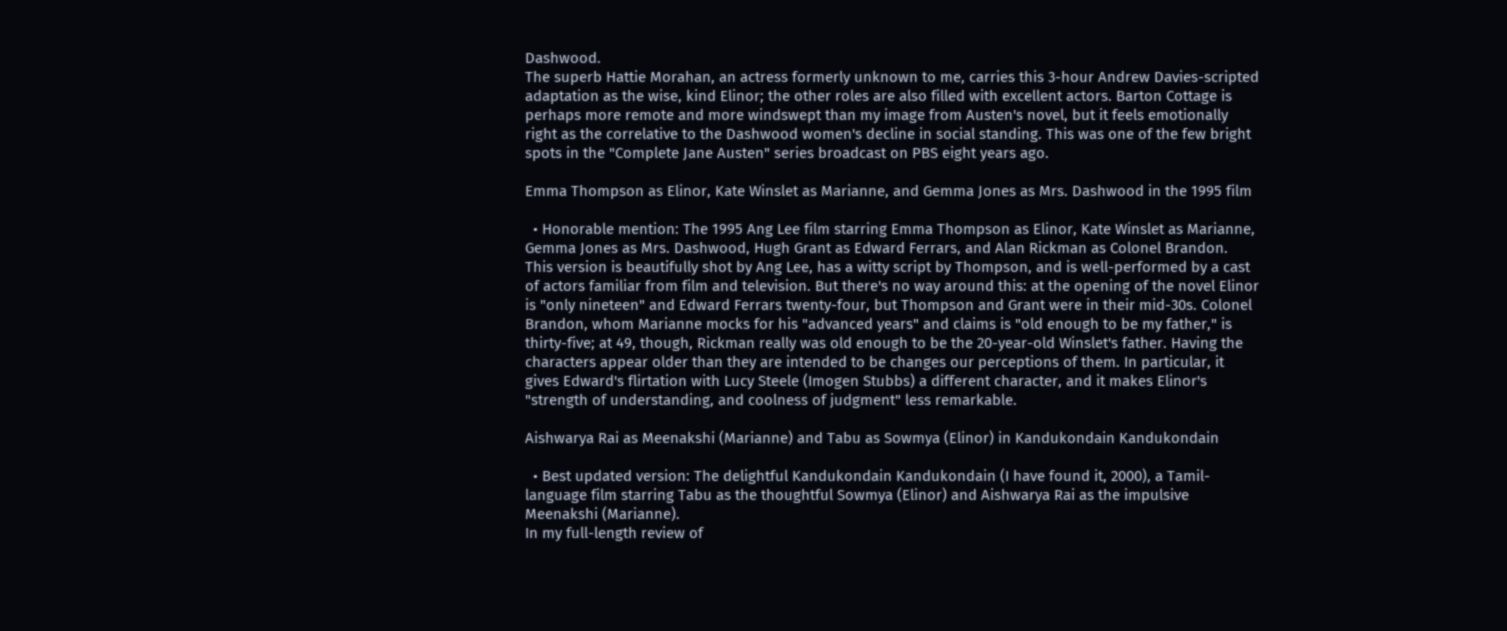Dashwood.
The superb Hattie Morahan, an actress formerly unknown to me, carries this 3-hour Andrew Davies-scripted adaptation as the wise, kind Elinor; the other roles are also filled with excellent actors. Barton Cottage is perhaps more remote and more windswept than my image from Austen's novel, but it feels emotionally right as the correlative to the Dashwood women's decline in social standing. This was one of the few bright spots in the "Complete Jane Austen" series broadcast on PBS eight years ago.

Emma Thompson as Elinor, Kate Winslet as Marianne, and Gemma Jones as Mrs. Dashwood in the 1995 film

  • Honorable mention: The 1995 Ang Lee film starring Emma Thompson as Elinor, Kate Winslet as Marianne, Gemma Jones as Mrs. Dashwood, Hugh Grant as Edward Ferrars, and Alan Rickman as Colonel Brandon.
This version is beautifully shot by Ang Lee, has a witty script by Thompson, and is well-performed by a cast of actors familiar from film and television. But there's no way around this: at the opening of the novel Elinor is "only nineteen" and Edward Ferrars twenty-four, but Thompson and Grant were in their mid-30s. Colonel Brandon, whom Marianne mocks for his "advanced years" and claims is "old enough to be my father," is thirty-five; at 49, though, Rickman really was old enough to be the 20-year-old Winslet's father. Having the characters appear older than they are intended to be changes our perceptions of them. In particular, it gives Edward's flirtation with Lucy Steele (Imogen Stubbs) a different character, and it makes Elinor's "strength of understanding, and coolness of judgment" less remarkable.

Aishwarya Rai as Meenakshi (Marianne) and Tabu as Sowmya (Elinor) in Kandukondain Kandukondain

  • Best updated version: The delightful Kandukondain Kandukondain (I have found it, 2000), a Tamil-language film starring Tabu as the thoughtful Sowmya (Elinor) and Aishwarya Rai as the impulsive Meenakshi (Marianne).
In my full-length review of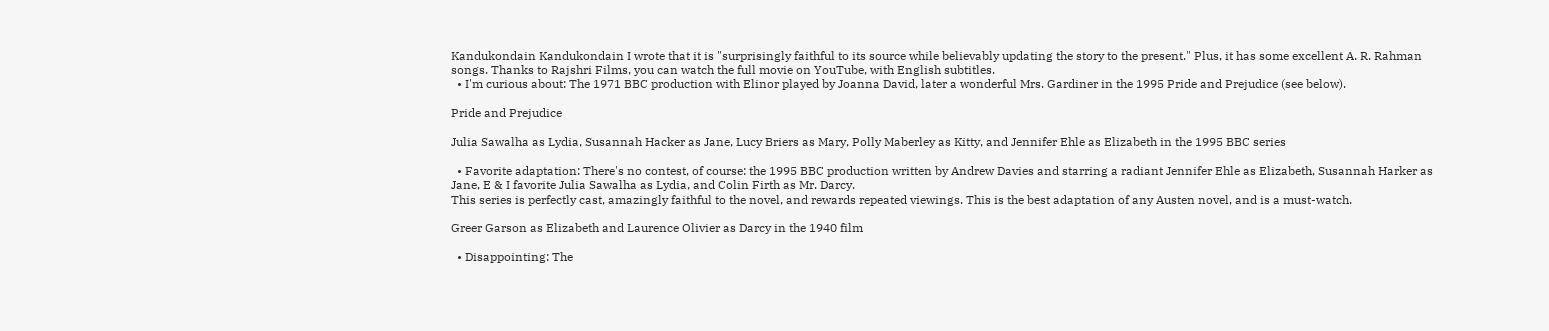Kandukondain Kandukondain I wrote that it is "surprisingly faithful to its source while believably updating the story to the present." Plus, it has some excellent A. R. Rahman songs. Thanks to Rajshri Films, you can watch the full movie on YouTube, with English subtitles.
  • I'm curious about: The 1971 BBC production with Elinor played by Joanna David, later a wonderful Mrs. Gardiner in the 1995 Pride and Prejudice (see below).

Pride and Prejudice

Julia Sawalha as Lydia, Susannah Hacker as Jane, Lucy Briers as Mary, Polly Maberley as Kitty, and Jennifer Ehle as Elizabeth in the 1995 BBC series

  • Favorite adaptation: There's no contest, of course: the 1995 BBC production written by Andrew Davies and starring a radiant Jennifer Ehle as Elizabeth, Susannah Harker as Jane, E & I favorite Julia Sawalha as Lydia, and Colin Firth as Mr. Darcy.
This series is perfectly cast, amazingly faithful to the novel, and rewards repeated viewings. This is the best adaptation of any Austen novel, and is a must-watch.

Greer Garson as Elizabeth and Laurence Olivier as Darcy in the 1940 film

  • Disappointing: The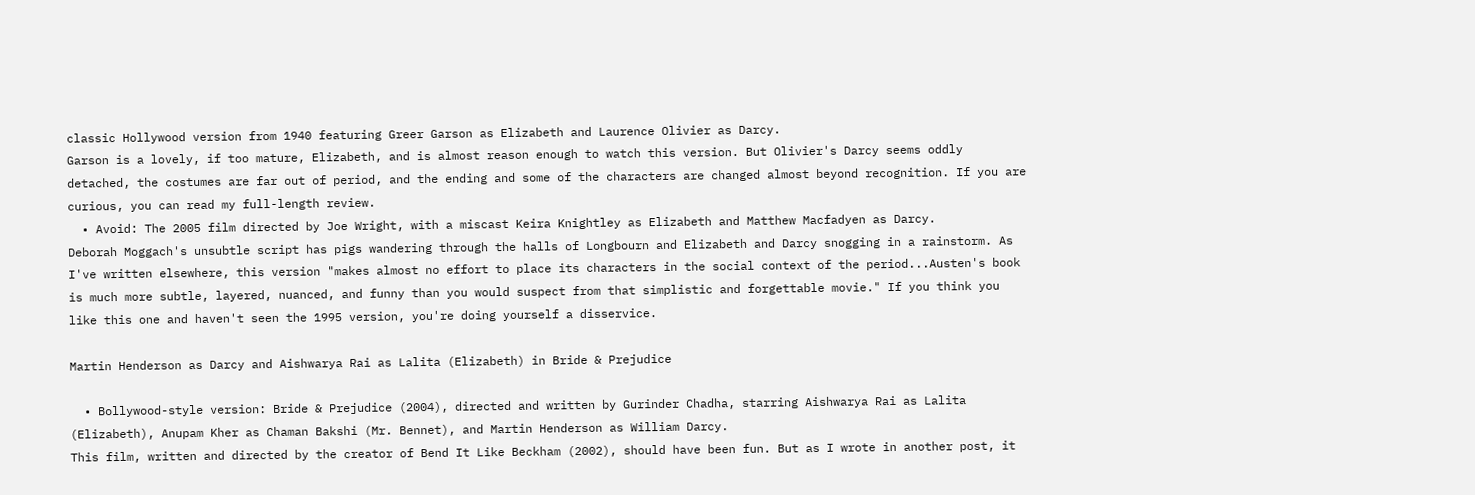classic Hollywood version from 1940 featuring Greer Garson as Elizabeth and Laurence Olivier as Darcy.
Garson is a lovely, if too mature, Elizabeth, and is almost reason enough to watch this version. But Olivier's Darcy seems oddly detached, the costumes are far out of period, and the ending and some of the characters are changed almost beyond recognition. If you are curious, you can read my full-length review.
  • Avoid: The 2005 film directed by Joe Wright, with a miscast Keira Knightley as Elizabeth and Matthew Macfadyen as Darcy.
Deborah Moggach's unsubtle script has pigs wandering through the halls of Longbourn and Elizabeth and Darcy snogging in a rainstorm. As I've written elsewhere, this version "makes almost no effort to place its characters in the social context of the period...Austen's book is much more subtle, layered, nuanced, and funny than you would suspect from that simplistic and forgettable movie." If you think you like this one and haven't seen the 1995 version, you're doing yourself a disservice.

Martin Henderson as Darcy and Aishwarya Rai as Lalita (Elizabeth) in Bride & Prejudice

  • Bollywood-style version: Bride & Prejudice (2004), directed and written by Gurinder Chadha, starring Aishwarya Rai as Lalita (Elizabeth), Anupam Kher as Chaman Bakshi (Mr. Bennet), and Martin Henderson as William Darcy.
This film, written and directed by the creator of Bend It Like Beckham (2002), should have been fun. But as I wrote in another post, it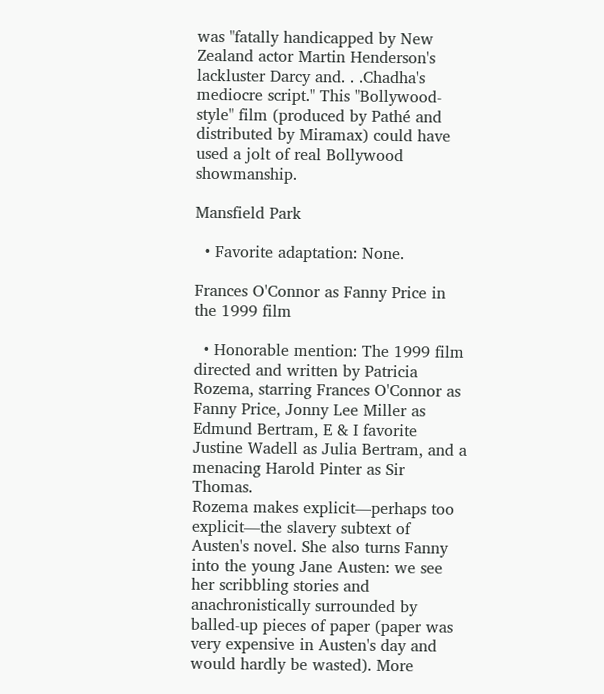was "fatally handicapped by New Zealand actor Martin Henderson's lackluster Darcy and. . .Chadha's mediocre script." This "Bollywood-style" film (produced by Pathé and distributed by Miramax) could have used a jolt of real Bollywood showmanship.

Mansfield Park

  • Favorite adaptation: None.

Frances O'Connor as Fanny Price in the 1999 film

  • Honorable mention: The 1999 film directed and written by Patricia Rozema, starring Frances O'Connor as Fanny Price, Jonny Lee Miller as Edmund Bertram, E & I favorite Justine Wadell as Julia Bertram, and a menacing Harold Pinter as Sir Thomas.
Rozema makes explicit—perhaps too explicit—the slavery subtext of Austen's novel. She also turns Fanny into the young Jane Austen: we see her scribbling stories and anachronistically surrounded by balled-up pieces of paper (paper was very expensive in Austen's day and would hardly be wasted). More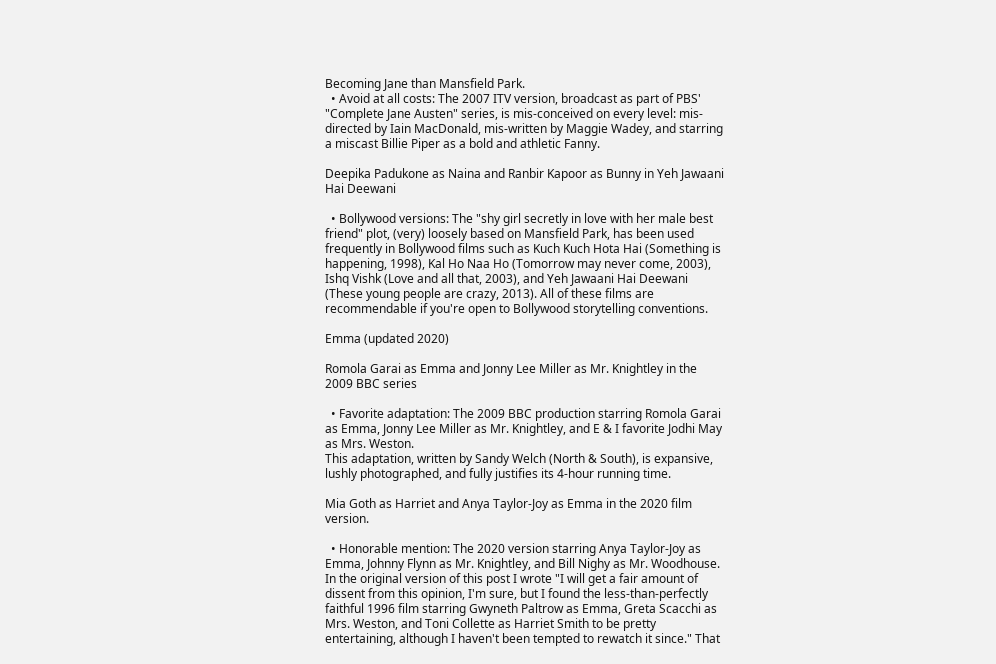Becoming Jane than Mansfield Park.
  • Avoid at all costs: The 2007 ITV version, broadcast as part of PBS' "Complete Jane Austen" series, is mis-conceived on every level: mis-directed by Iain MacDonald, mis-written by Maggie Wadey, and starring a miscast Billie Piper as a bold and athletic Fanny.

Deepika Padukone as Naina and Ranbir Kapoor as Bunny in Yeh Jawaani Hai Deewani

  • Bollywood versions: The "shy girl secretly in love with her male best friend" plot, (very) loosely based on Mansfield Park, has been used frequently in Bollywood films such as Kuch Kuch Hota Hai (Something is happening, 1998), Kal Ho Naa Ho (Tomorrow may never come, 2003), Ishq Vishk (Love and all that, 2003), and Yeh Jawaani Hai Deewani (These young people are crazy, 2013). All of these films are recommendable if you're open to Bollywood storytelling conventions.

Emma (updated 2020)

Romola Garai as Emma and Jonny Lee Miller as Mr. Knightley in the 2009 BBC series

  • Favorite adaptation: The 2009 BBC production starring Romola Garai as Emma, Jonny Lee Miller as Mr. Knightley, and E & I favorite Jodhi May as Mrs. Weston.
This adaptation, written by Sandy Welch (North & South), is expansive, lushly photographed, and fully justifies its 4-hour running time.

Mia Goth as Harriet and Anya Taylor-Joy as Emma in the 2020 film version.

  • Honorable mention: The 2020 version starring Anya Taylor-Joy as Emma, Johnny Flynn as Mr. Knightley, and Bill Nighy as Mr. Woodhouse.
In the original version of this post I wrote "I will get a fair amount of dissent from this opinion, I'm sure, but I found the less-than-perfectly faithful 1996 film starring Gwyneth Paltrow as Emma, Greta Scacchi as Mrs. Weston, and Toni Collette as Harriet Smith to be pretty entertaining, although I haven't been tempted to rewatch it since." That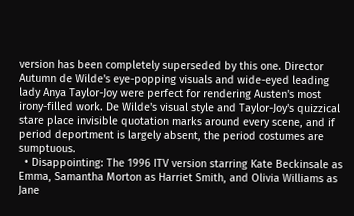version has been completely superseded by this one. Director Autumn de Wilde's eye-popping visuals and wide-eyed leading lady Anya Taylor-Joy were perfect for rendering Austen's most irony-filled work. De Wilde's visual style and Taylor-Joy's quizzical stare place invisible quotation marks around every scene, and if period deportment is largely absent, the period costumes are sumptuous.
  • Disappointing: The 1996 ITV version starring Kate Beckinsale as Emma, Samantha Morton as Harriet Smith, and Olivia Williams as Jane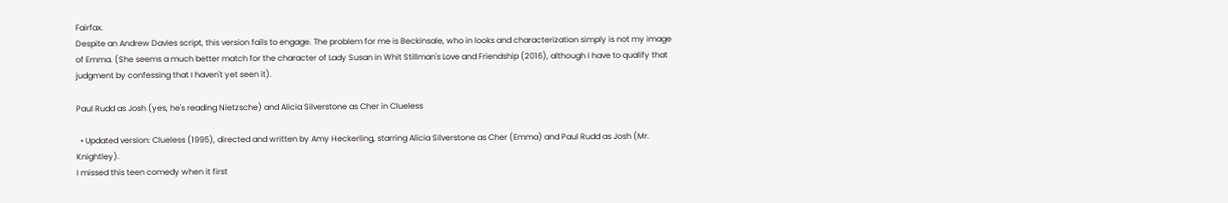Fairfax.
Despite an Andrew Davies script, this version fails to engage. The problem for me is Beckinsale, who in looks and characterization simply is not my image of Emma. (She seems a much better match for the character of Lady Susan in Whit Stillman's Love and Friendship (2016), although I have to qualify that judgment by confessing that I haven't yet seen it).

Paul Rudd as Josh (yes, he's reading Nietzsche) and Alicia Silverstone as Cher in Clueless

  • Updated version: Clueless (1995), directed and written by Amy Heckerling, starring Alicia Silverstone as Cher (Emma) and Paul Rudd as Josh (Mr. Knightley).
I missed this teen comedy when it first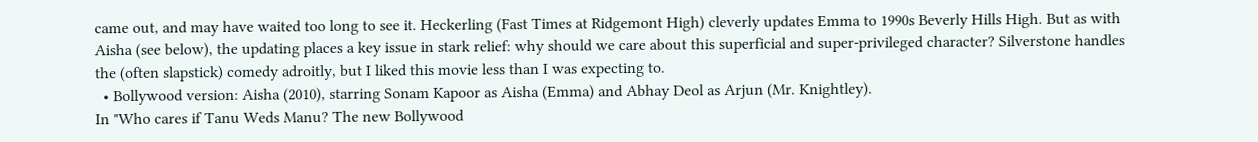came out, and may have waited too long to see it. Heckerling (Fast Times at Ridgemont High) cleverly updates Emma to 1990s Beverly Hills High. But as with Aisha (see below), the updating places a key issue in stark relief: why should we care about this superficial and super-privileged character? Silverstone handles the (often slapstick) comedy adroitly, but I liked this movie less than I was expecting to.
  • Bollywood version: Aisha (2010), starring Sonam Kapoor as Aisha (Emma) and Abhay Deol as Arjun (Mr. Knightley).
In "Who cares if Tanu Weds Manu? The new Bollywood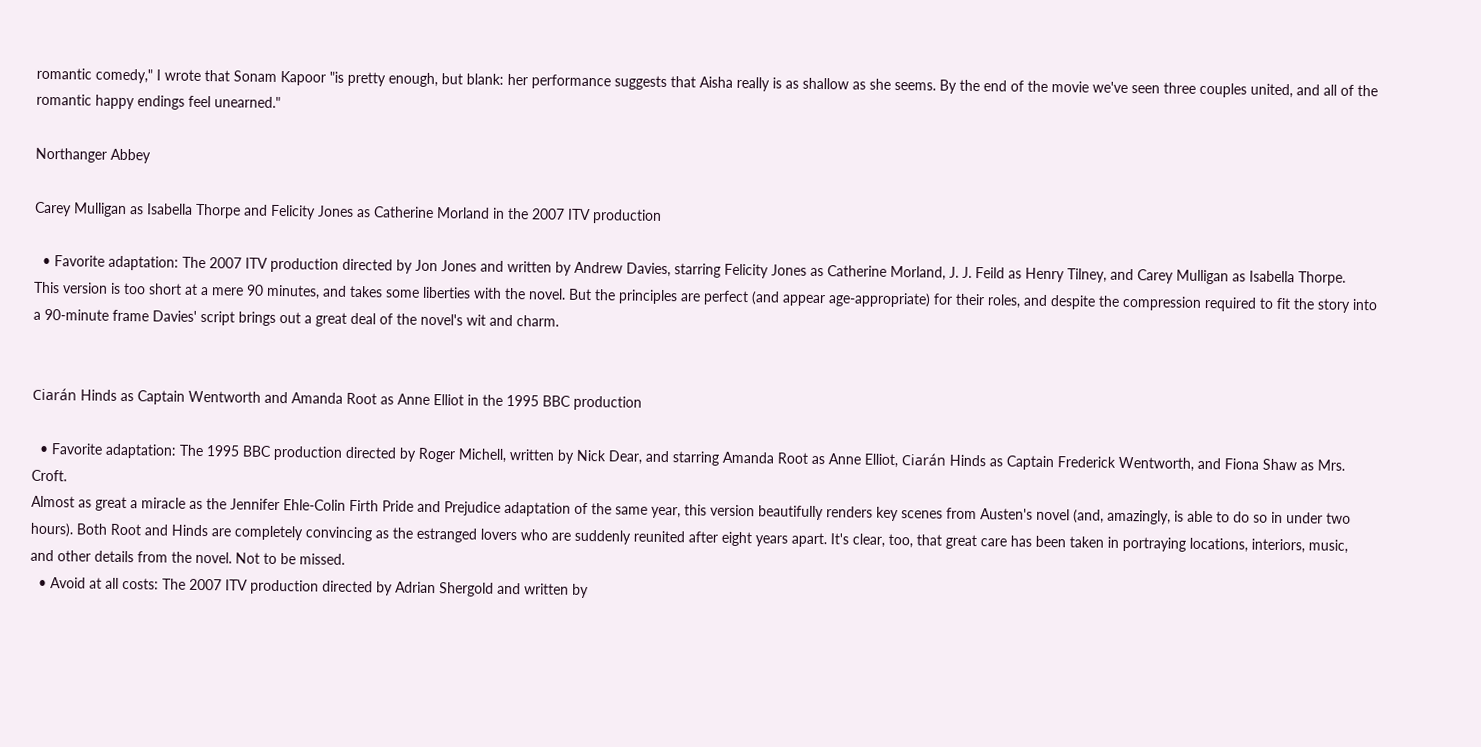romantic comedy," I wrote that Sonam Kapoor "is pretty enough, but blank: her performance suggests that Aisha really is as shallow as she seems. By the end of the movie we've seen three couples united, and all of the romantic happy endings feel unearned."

Northanger Abbey

Carey Mulligan as Isabella Thorpe and Felicity Jones as Catherine Morland in the 2007 ITV production

  • Favorite adaptation: The 2007 ITV production directed by Jon Jones and written by Andrew Davies, starring Felicity Jones as Catherine Morland, J. J. Feild as Henry Tilney, and Carey Mulligan as Isabella Thorpe.
This version is too short at a mere 90 minutes, and takes some liberties with the novel. But the principles are perfect (and appear age-appropriate) for their roles, and despite the compression required to fit the story into a 90-minute frame Davies' script brings out a great deal of the novel's wit and charm.


Ciarán Hinds as Captain Wentworth and Amanda Root as Anne Elliot in the 1995 BBC production

  • Favorite adaptation: The 1995 BBC production directed by Roger Michell, written by Nick Dear, and starring Amanda Root as Anne Elliot, Ciarán Hinds as Captain Frederick Wentworth, and Fiona Shaw as Mrs. Croft.
Almost as great a miracle as the Jennifer Ehle-Colin Firth Pride and Prejudice adaptation of the same year, this version beautifully renders key scenes from Austen's novel (and, amazingly, is able to do so in under two hours). Both Root and Hinds are completely convincing as the estranged lovers who are suddenly reunited after eight years apart. It's clear, too, that great care has been taken in portraying locations, interiors, music, and other details from the novel. Not to be missed.
  • Avoid at all costs: The 2007 ITV production directed by Adrian Shergold and written by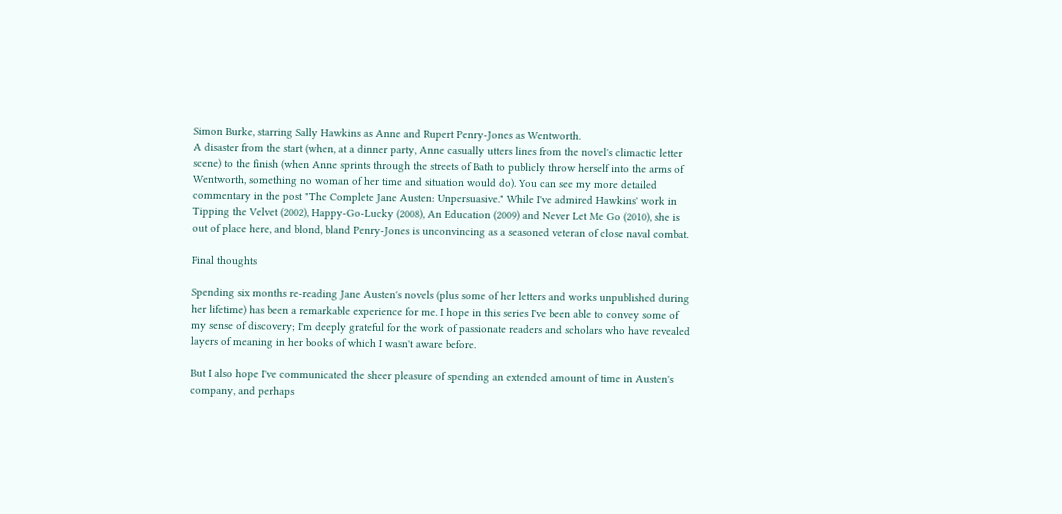Simon Burke, starring Sally Hawkins as Anne and Rupert Penry-Jones as Wentworth.
A disaster from the start (when, at a dinner party, Anne casually utters lines from the novel's climactic letter scene) to the finish (when Anne sprints through the streets of Bath to publicly throw herself into the arms of Wentworth, something no woman of her time and situation would do). You can see my more detailed commentary in the post "The Complete Jane Austen: Unpersuasive." While I've admired Hawkins' work in Tipping the Velvet (2002), Happy-Go-Lucky (2008), An Education (2009) and Never Let Me Go (2010), she is out of place here, and blond, bland Penry-Jones is unconvincing as a seasoned veteran of close naval combat.

Final thoughts

Spending six months re-reading Jane Austen's novels (plus some of her letters and works unpublished during her lifetime) has been a remarkable experience for me. I hope in this series I've been able to convey some of my sense of discovery; I'm deeply grateful for the work of passionate readers and scholars who have revealed layers of meaning in her books of which I wasn't aware before.

But I also hope I've communicated the sheer pleasure of spending an extended amount of time in Austen's company, and perhaps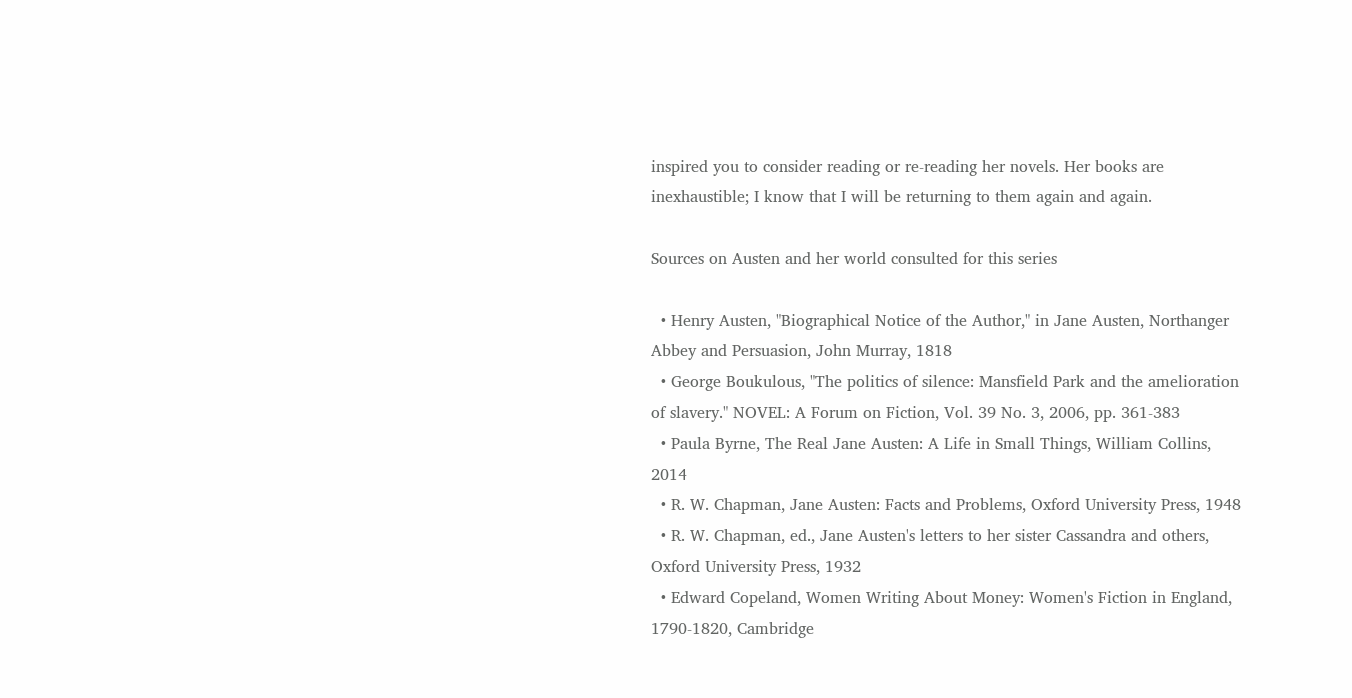inspired you to consider reading or re-reading her novels. Her books are inexhaustible; I know that I will be returning to them again and again.

Sources on Austen and her world consulted for this series

  • Henry Austen, "Biographical Notice of the Author," in Jane Austen, Northanger Abbey and Persuasion, John Murray, 1818
  • George Boukulous, "The politics of silence: Mansfield Park and the amelioration of slavery." NOVEL: A Forum on Fiction, Vol. 39 No. 3, 2006, pp. 361-383
  • Paula Byrne, The Real Jane Austen: A Life in Small Things, William Collins, 2014
  • R. W. Chapman, Jane Austen: Facts and Problems, Oxford University Press, 1948
  • R. W. Chapman, ed., Jane Austen's letters to her sister Cassandra and others, Oxford University Press, 1932
  • Edward Copeland, Women Writing About Money: Women's Fiction in England, 1790-1820, Cambridge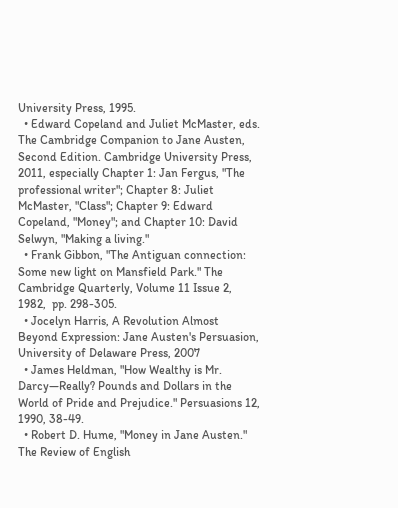University Press, 1995.
  • Edward Copeland and Juliet McMaster, eds. The Cambridge Companion to Jane Austen, Second Edition. Cambridge University Press, 2011, especially Chapter 1: Jan Fergus, "The professional writer"; Chapter 8: Juliet McMaster, "Class"; Chapter 9: Edward Copeland, "Money"; and Chapter 10: David Selwyn, "Making a living."
  • Frank Gibbon, "The Antiguan connection: Some new light on Mansfield Park." The Cambridge Quarterly, Volume 11 Issue 2, 1982,  pp. 298-305.
  • Jocelyn Harris, A Revolution Almost Beyond Expression: Jane Austen's Persuasion, University of Delaware Press, 2007
  • James Heldman, "How Wealthy is Mr. Darcy—Really? Pounds and Dollars in the World of Pride and Prejudice." Persuasions 12, 1990, 38-49.
  • Robert D. Hume, "Money in Jane Austen." The Review of English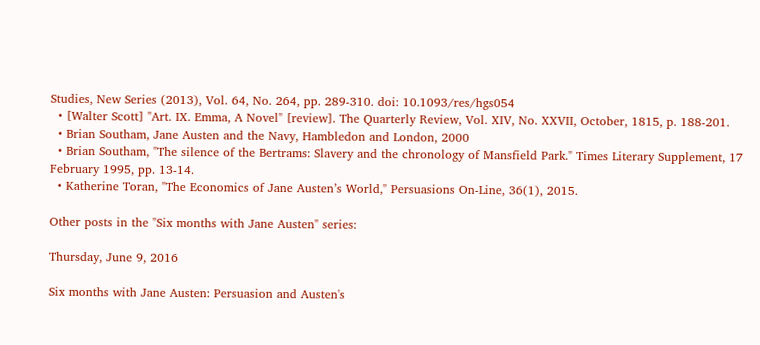Studies, New Series (2013), Vol. 64, No. 264, pp. 289-310. doi: 10.1093/res/hgs054
  • [Walter Scott] "Art. IX. Emma, A Novel" [review]. The Quarterly Review, Vol. XIV, No. XXVII, October, 1815, p. 188-201.
  • Brian Southam, Jane Austen and the Navy, Hambledon and London, 2000
  • Brian Southam, "The silence of the Bertrams: Slavery and the chronology of Mansfield Park." Times Literary Supplement, 17 February 1995, pp. 13-14.
  • Katherine Toran, "The Economics of Jane Austen’s World," Persuasions On-Line, 36(1), 2015.

Other posts in the "Six months with Jane Austen" series:

Thursday, June 9, 2016

Six months with Jane Austen: Persuasion and Austen's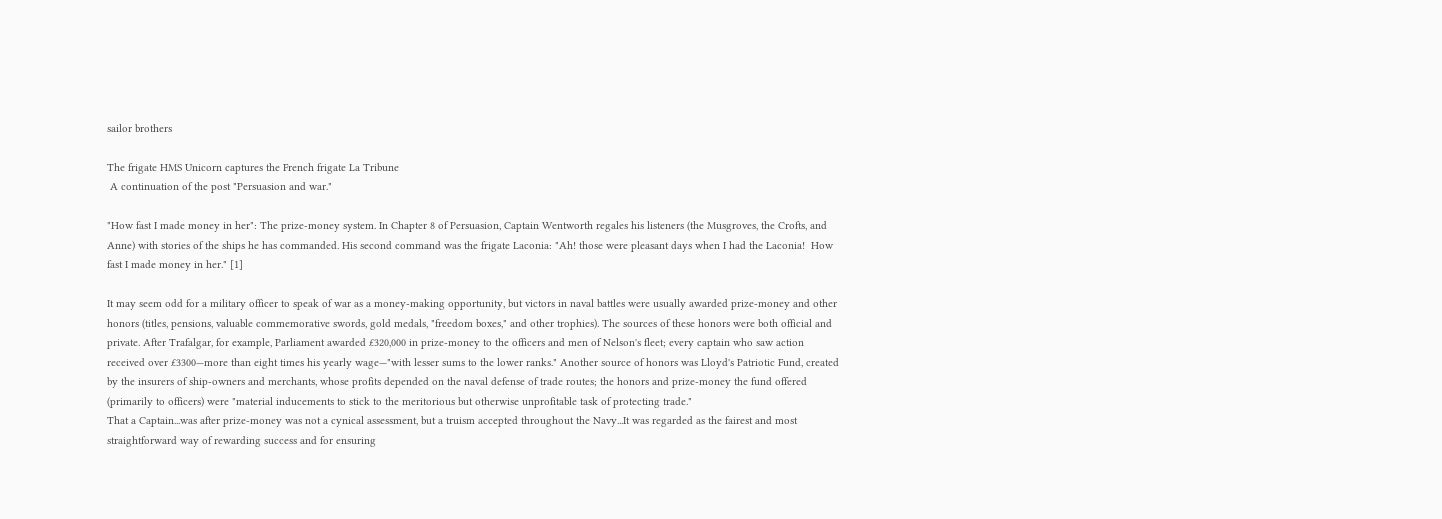sailor brothers

The frigate HMS Unicorn captures the French frigate La Tribune
 A continuation of the post "Persuasion and war."

"How fast I made money in her": The prize-money system. In Chapter 8 of Persuasion, Captain Wentworth regales his listeners (the Musgroves, the Crofts, and Anne) with stories of the ships he has commanded. His second command was the frigate Laconia: "Ah! those were pleasant days when I had the Laconia!  How fast I made money in her." [1]

It may seem odd for a military officer to speak of war as a money-making opportunity, but victors in naval battles were usually awarded prize-money and other honors (titles, pensions, valuable commemorative swords, gold medals, "freedom boxes," and other trophies). The sources of these honors were both official and private. After Trafalgar, for example, Parliament awarded £320,000 in prize-money to the officers and men of Nelson's fleet; every captain who saw action received over £3300—more than eight times his yearly wage—"with lesser sums to the lower ranks." Another source of honors was Lloyd's Patriotic Fund, created by the insurers of ship-owners and merchants, whose profits depended on the naval defense of trade routes; the honors and prize-money the fund offered (primarily to officers) were "material inducements to stick to the meritorious but otherwise unprofitable task of protecting trade."
That a Captain...was after prize-money was not a cynical assessment, but a truism accepted throughout the Navy...It was regarded as the fairest and most straightforward way of rewarding success and for ensuring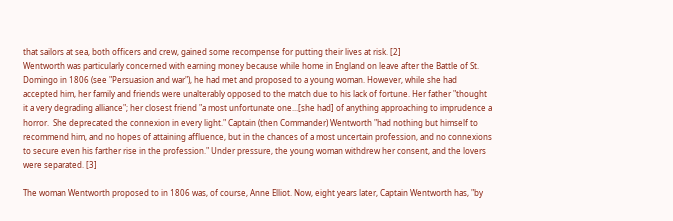that sailors at sea, both officers and crew, gained some recompense for putting their lives at risk. [2]
Wentworth was particularly concerned with earning money because while home in England on leave after the Battle of St. Domingo in 1806 (see "Persuasion and war"), he had met and proposed to a young woman. However, while she had accepted him, her family and friends were unalterably opposed to the match due to his lack of fortune. Her father "thought it a very degrading alliance"; her closest friend "a most unfortunate one...[she had] of anything approaching to imprudence a horror.  She deprecated the connexion in every light." Captain (then Commander) Wentworth "had nothing but himself to recommend him, and no hopes of attaining affluence, but in the chances of a most uncertain profession, and no connexions to secure even his farther rise in the profession." Under pressure, the young woman withdrew her consent, and the lovers were separated. [3]

The woman Wentworth proposed to in 1806 was, of course, Anne Elliot. Now, eight years later, Captain Wentworth has, "by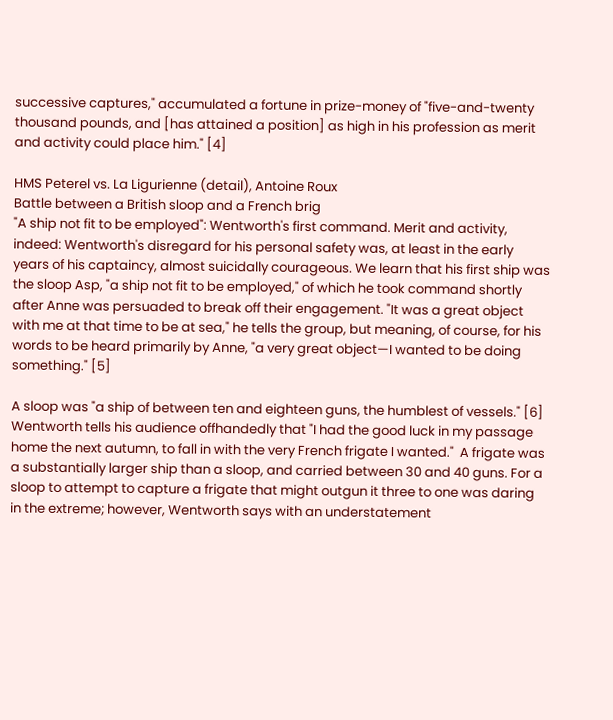successive captures," accumulated a fortune in prize-money of "five-and-twenty thousand pounds, and [has attained a position] as high in his profession as merit and activity could place him." [4]

HMS Peterel vs. La Ligurienne (detail), Antoine Roux
Battle between a British sloop and a French brig
"A ship not fit to be employed": Wentworth's first command. Merit and activity, indeed: Wentworth's disregard for his personal safety was, at least in the early years of his captaincy, almost suicidally courageous. We learn that his first ship was the sloop Asp, "a ship not fit to be employed," of which he took command shortly after Anne was persuaded to break off their engagement. "It was a great object with me at that time to be at sea," he tells the group, but meaning, of course, for his words to be heard primarily by Anne, "a very great object—I wanted to be doing something." [5]

A sloop was "a ship of between ten and eighteen guns, the humblest of vessels." [6] Wentworth tells his audience offhandedly that "I had the good luck in my passage home the next autumn, to fall in with the very French frigate I wanted."  A frigate was a substantially larger ship than a sloop, and carried between 30 and 40 guns. For a sloop to attempt to capture a frigate that might outgun it three to one was daring in the extreme; however, Wentworth says with an understatement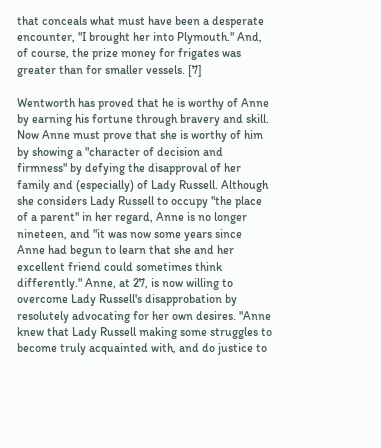that conceals what must have been a desperate encounter, "I brought her into Plymouth." And, of course, the prize money for frigates was greater than for smaller vessels. [7]

Wentworth has proved that he is worthy of Anne by earning his fortune through bravery and skill. Now Anne must prove that she is worthy of him by showing a "character of decision and firmness" by defying the disapproval of her family and (especially) of Lady Russell. Although she considers Lady Russell to occupy "the place of a parent" in her regard, Anne is no longer nineteen, and "it was now some years since Anne had begun to learn that she and her excellent friend could sometimes think differently." Anne, at 27, is now willing to overcome Lady Russell's disapprobation by resolutely advocating for her own desires. "Anne knew that Lady Russell making some struggles to become truly acquainted with, and do justice to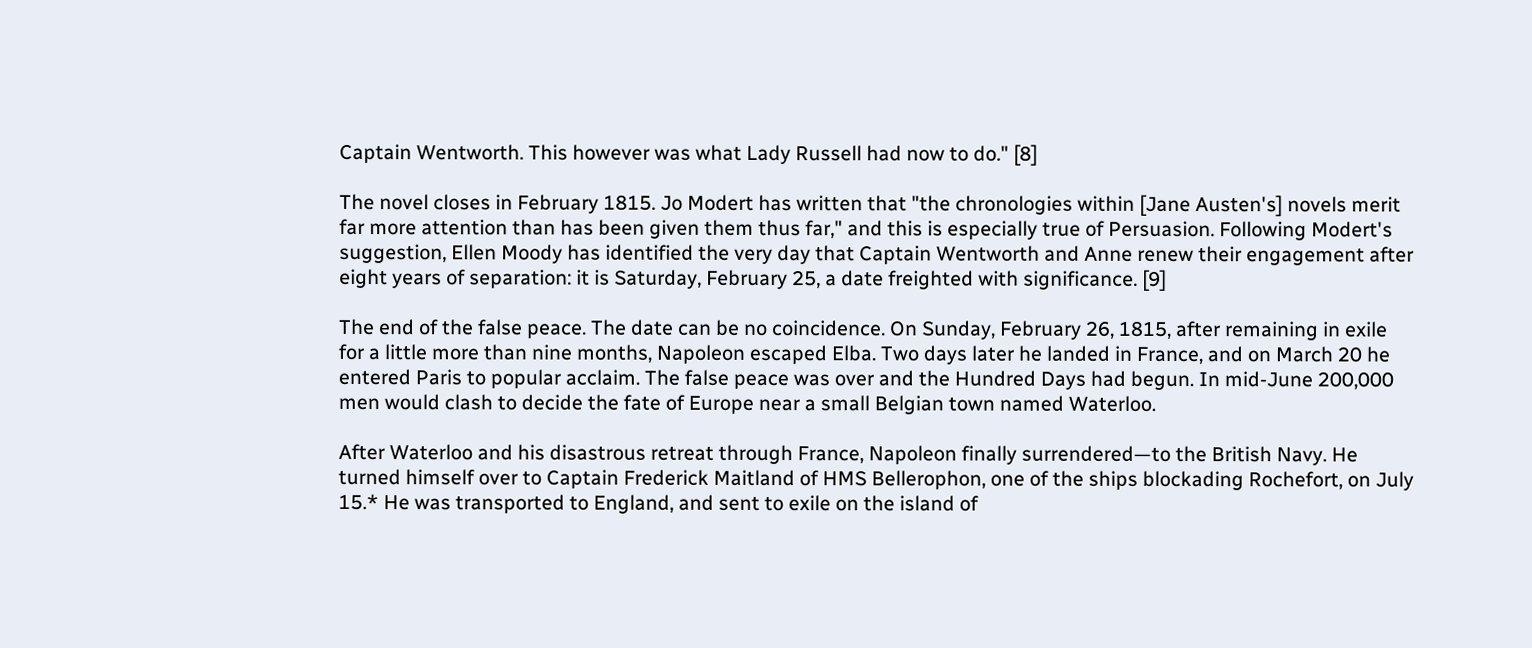Captain Wentworth. This however was what Lady Russell had now to do." [8]

The novel closes in February 1815. Jo Modert has written that "the chronologies within [Jane Austen's] novels merit far more attention than has been given them thus far," and this is especially true of Persuasion. Following Modert's suggestion, Ellen Moody has identified the very day that Captain Wentworth and Anne renew their engagement after eight years of separation: it is Saturday, February 25, a date freighted with significance. [9]

The end of the false peace. The date can be no coincidence. On Sunday, February 26, 1815, after remaining in exile for a little more than nine months, Napoleon escaped Elba. Two days later he landed in France, and on March 20 he entered Paris to popular acclaim. The false peace was over and the Hundred Days had begun. In mid-June 200,000 men would clash to decide the fate of Europe near a small Belgian town named Waterloo.

After Waterloo and his disastrous retreat through France, Napoleon finally surrendered—to the British Navy. He turned himself over to Captain Frederick Maitland of HMS Bellerophon, one of the ships blockading Rochefort, on July 15.* He was transported to England, and sent to exile on the island of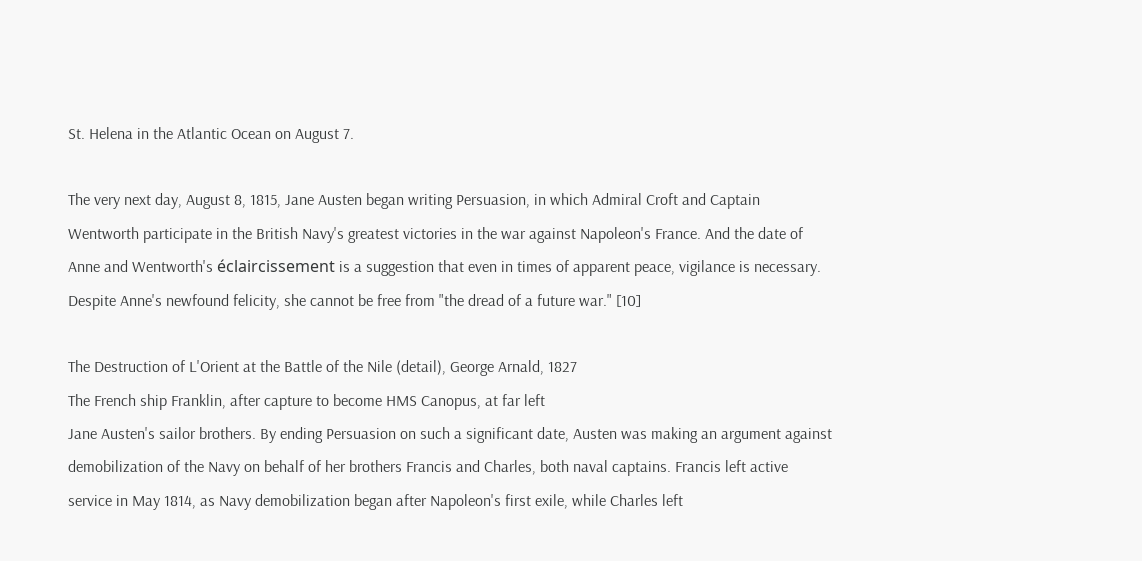St. Helena in the Atlantic Ocean on August 7.

The very next day, August 8, 1815, Jane Austen began writing Persuasion, in which Admiral Croft and Captain Wentworth participate in the British Navy's greatest victories in the war against Napoleon's France. And the date of Anne and Wentworth's éclaircissement is a suggestion that even in times of apparent peace, vigilance is necessary. Despite Anne's newfound felicity, she cannot be free from "the dread of a future war." [10]

The Destruction of L'Orient at the Battle of the Nile (detail), George Arnald, 1827
The French ship Franklin, after capture to become HMS Canopus, at far left
Jane Austen's sailor brothers. By ending Persuasion on such a significant date, Austen was making an argument against demobilization of the Navy on behalf of her brothers Francis and Charles, both naval captains. Francis left active service in May 1814, as Navy demobilization began after Napoleon's first exile, while Charles left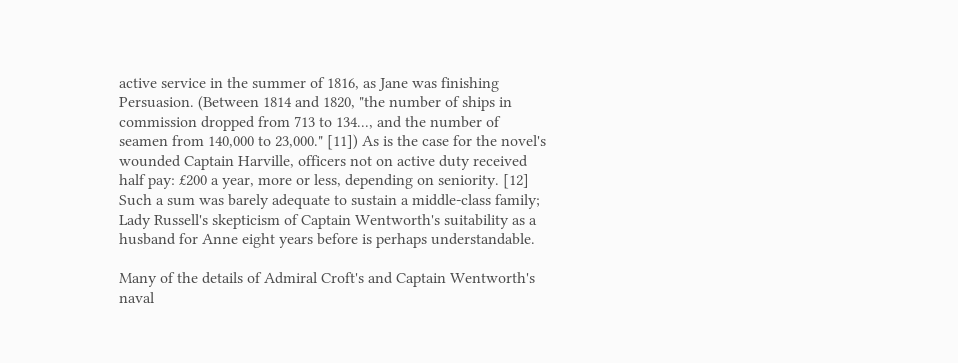active service in the summer of 1816, as Jane was finishing Persuasion. (Between 1814 and 1820, "the number of ships in commission dropped from 713 to 134..., and the number of seamen from 140,000 to 23,000." [11]) As is the case for the novel's wounded Captain Harville, officers not on active duty received half pay: £200 a year, more or less, depending on seniority. [12] Such a sum was barely adequate to sustain a middle-class family; Lady Russell's skepticism of Captain Wentworth's suitability as a husband for Anne eight years before is perhaps understandable.

Many of the details of Admiral Croft's and Captain Wentworth's naval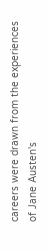careers were drawn from the experiences of Jane Austen's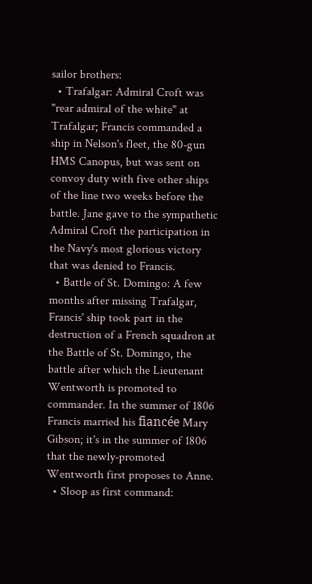sailor brothers:
  • Trafalgar: Admiral Croft was "rear admiral of the white" at Trafalgar; Francis commanded a ship in Nelson's fleet, the 80-gun HMS Canopus, but was sent on convoy duty with five other ships of the line two weeks before the battle. Jane gave to the sympathetic Admiral Croft the participation in the Navy's most glorious victory that was denied to Francis.
  • Battle of St. Domingo: A few months after missing Trafalgar, Francis' ship took part in the destruction of a French squadron at the Battle of St. Domingo, the battle after which the Lieutenant Wentworth is promoted to commander. In the summer of 1806 Francis married his fiancée Mary Gibson; it's in the summer of 1806 that the newly-promoted Wentworth first proposes to Anne.
  • Sloop as first command: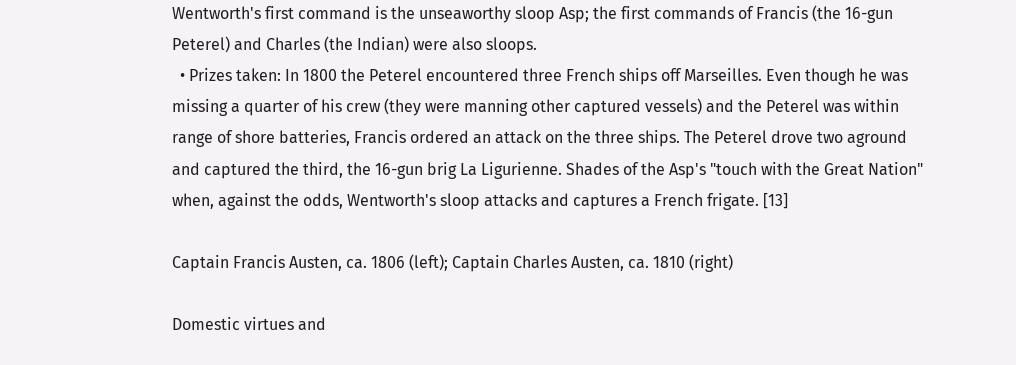Wentworth's first command is the unseaworthy sloop Asp; the first commands of Francis (the 16-gun Peterel) and Charles (the Indian) were also sloops.
  • Prizes taken: In 1800 the Peterel encountered three French ships off Marseilles. Even though he was missing a quarter of his crew (they were manning other captured vessels) and the Peterel was within range of shore batteries, Francis ordered an attack on the three ships. The Peterel drove two aground and captured the third, the 16-gun brig La Ligurienne. Shades of the Asp's "touch with the Great Nation" when, against the odds, Wentworth's sloop attacks and captures a French frigate. [13]

Captain Francis Austen, ca. 1806 (left); Captain Charles Austen, ca. 1810 (right)

Domestic virtues and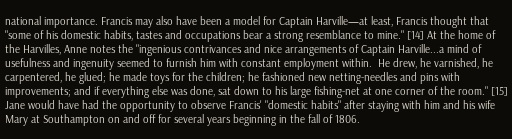national importance. Francis may also have been a model for Captain Harville—at least, Francis thought that "some of his domestic habits, tastes and occupations bear a strong resemblance to mine." [14] At the home of the Harvilles, Anne notes the "ingenious contrivances and nice arrangements of Captain Harville...a mind of usefulness and ingenuity seemed to furnish him with constant employment within.  He drew, he varnished, he carpentered, he glued; he made toys for the children; he fashioned new netting-needles and pins with improvements; and if everything else was done, sat down to his large fishing-net at one corner of the room." [15] Jane would have had the opportunity to observe Francis' "domestic habits" after staying with him and his wife Mary at Southampton on and off for several years beginning in the fall of 1806.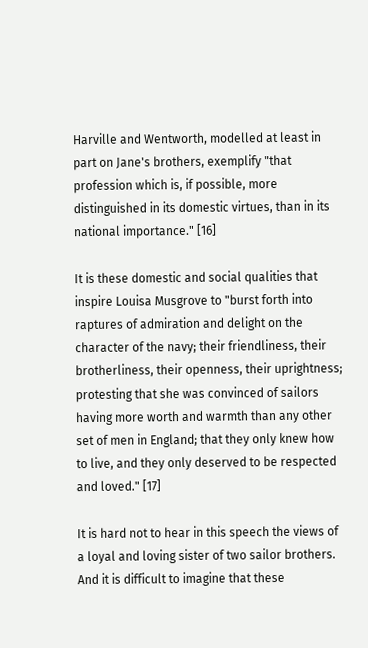Harville and Wentworth, modelled at least in part on Jane's brothers, exemplify "that profession which is, if possible, more distinguished in its domestic virtues, than in its national importance." [16]

It is these domestic and social qualities that inspire Louisa Musgrove to "burst forth into raptures of admiration and delight on the character of the navy; their friendliness, their brotherliness, their openness, their uprightness; protesting that she was convinced of sailors having more worth and warmth than any other set of men in England; that they only knew how to live, and they only deserved to be respected and loved." [17]

It is hard not to hear in this speech the views of a loyal and loving sister of two sailor brothers. And it is difficult to imagine that these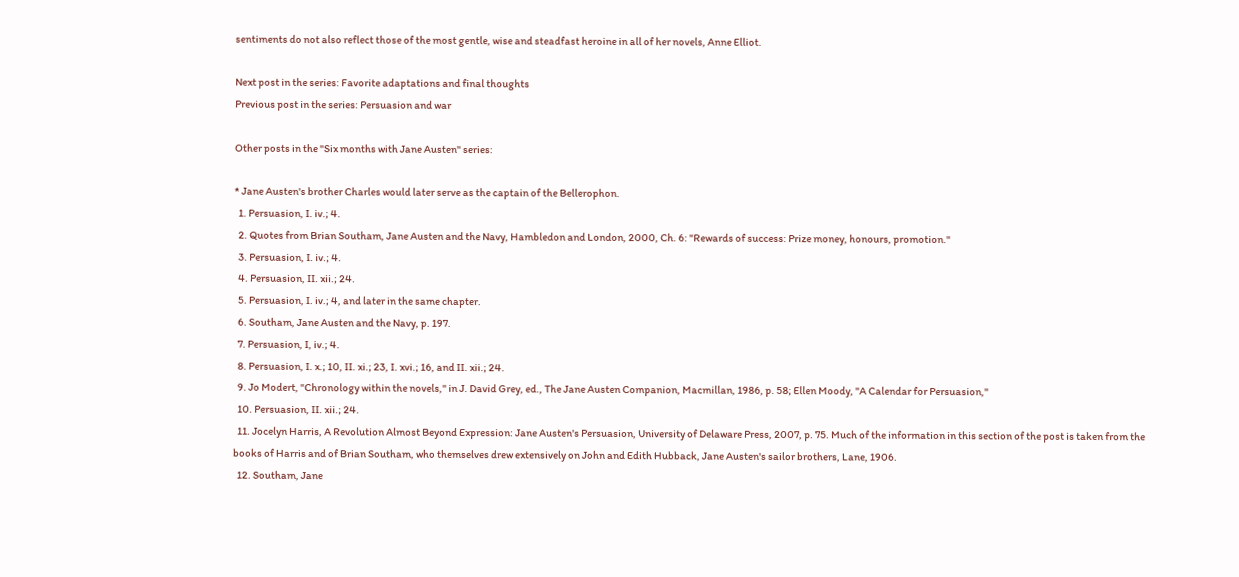sentiments do not also reflect those of the most gentle, wise and steadfast heroine in all of her novels, Anne Elliot.

Next post in the series: Favorite adaptations and final thoughts
Previous post in the series: Persuasion and war

Other posts in the "Six months with Jane Austen" series:

* Jane Austen's brother Charles would later serve as the captain of the Bellerophon.
  1. Persuasion, I. iv.; 4.
  2. Quotes from Brian Southam, Jane Austen and the Navy, Hambledon and London, 2000, Ch. 6: "Rewards of success: Prize money, honours, promotion."
  3. Persuasion, I. iv.; 4.
  4. Persuasion, II. xii.; 24.
  5. Persuasion, I. iv.; 4, and later in the same chapter.
  6. Southam, Jane Austen and the Navy, p. 197.
  7. Persuasion, I, iv.; 4.
  8. Persuasion, I. x.; 10, II. xi.; 23, I. xvi.; 16, and II. xii.; 24.
  9. Jo Modert, "Chronology within the novels," in J. David Grey, ed., The Jane Austen Companion, Macmillan, 1986, p. 58; Ellen Moody, "A Calendar for Persuasion,"
  10. Persuasion, II. xii.; 24.
  11. Jocelyn Harris, A Revolution Almost Beyond Expression: Jane Austen's Persuasion, University of Delaware Press, 2007, p. 75. Much of the information in this section of the post is taken from the books of Harris and of Brian Southam, who themselves drew extensively on John and Edith Hubback, Jane Austen's sailor brothers, Lane, 1906.
  12. Southam, Jane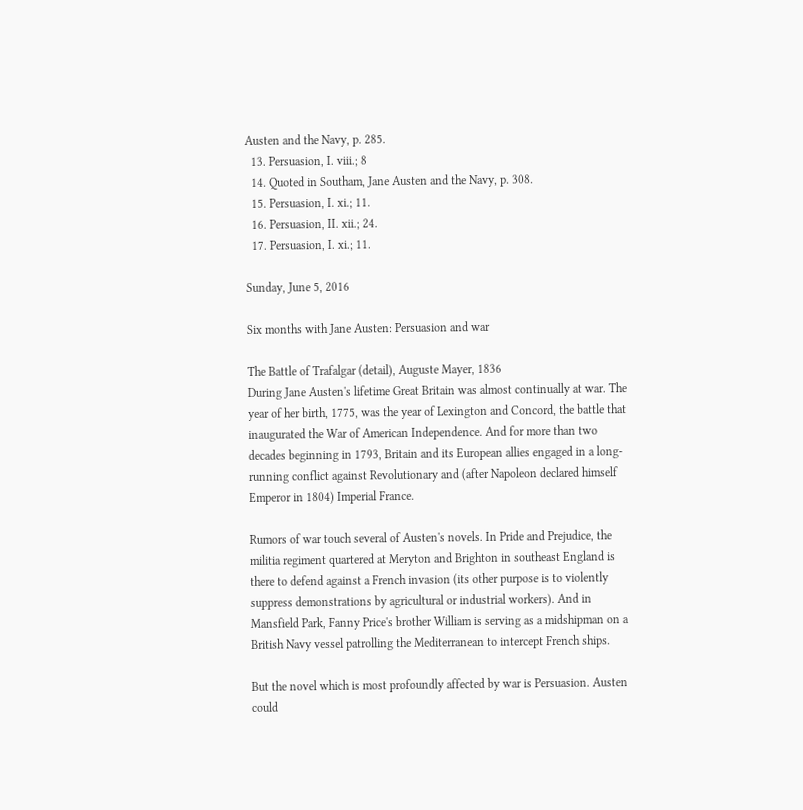Austen and the Navy, p. 285.
  13. Persuasion, I. viii.; 8
  14. Quoted in Southam, Jane Austen and the Navy, p. 308.
  15. Persuasion, I. xi.; 11.
  16. Persuasion, II. xii.; 24.
  17. Persuasion, I. xi.; 11.

Sunday, June 5, 2016

Six months with Jane Austen: Persuasion and war

The Battle of Trafalgar (detail), Auguste Mayer, 1836
During Jane Austen's lifetime Great Britain was almost continually at war. The year of her birth, 1775, was the year of Lexington and Concord, the battle that inaugurated the War of American Independence. And for more than two decades beginning in 1793, Britain and its European allies engaged in a long-running conflict against Revolutionary and (after Napoleon declared himself Emperor in 1804) Imperial France.

Rumors of war touch several of Austen's novels. In Pride and Prejudice, the militia regiment quartered at Meryton and Brighton in southeast England is there to defend against a French invasion (its other purpose is to violently suppress demonstrations by agricultural or industrial workers). And in Mansfield Park, Fanny Price's brother William is serving as a midshipman on a British Navy vessel patrolling the Mediterranean to intercept French ships.

But the novel which is most profoundly affected by war is Persuasion. Austen could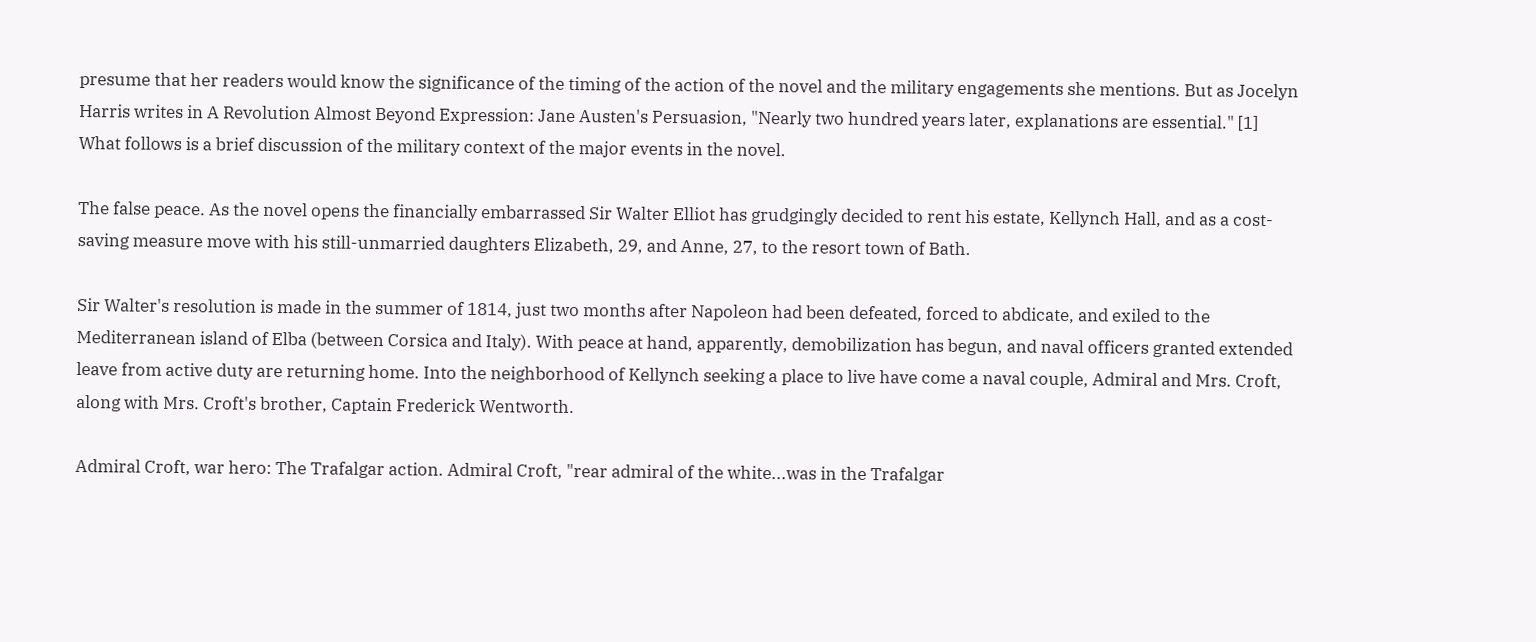presume that her readers would know the significance of the timing of the action of the novel and the military engagements she mentions. But as Jocelyn Harris writes in A Revolution Almost Beyond Expression: Jane Austen's Persuasion, "Nearly two hundred years later, explanations are essential." [1] What follows is a brief discussion of the military context of the major events in the novel.

The false peace. As the novel opens the financially embarrassed Sir Walter Elliot has grudgingly decided to rent his estate, Kellynch Hall, and as a cost-saving measure move with his still-unmarried daughters Elizabeth, 29, and Anne, 27, to the resort town of Bath.

Sir Walter's resolution is made in the summer of 1814, just two months after Napoleon had been defeated, forced to abdicate, and exiled to the Mediterranean island of Elba (between Corsica and Italy). With peace at hand, apparently, demobilization has begun, and naval officers granted extended leave from active duty are returning home. Into the neighborhood of Kellynch seeking a place to live have come a naval couple, Admiral and Mrs. Croft, along with Mrs. Croft's brother, Captain Frederick Wentworth.

Admiral Croft, war hero: The Trafalgar action. Admiral Croft, "rear admiral of the white...was in the Trafalgar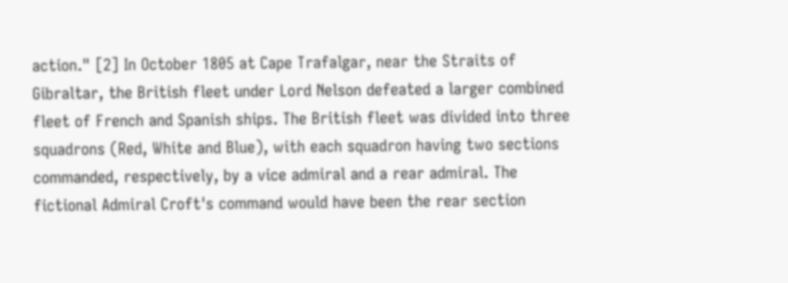action." [2] In October 1805 at Cape Trafalgar, near the Straits of Gibraltar, the British fleet under Lord Nelson defeated a larger combined fleet of French and Spanish ships. The British fleet was divided into three squadrons (Red, White and Blue), with each squadron having two sections commanded, respectively, by a vice admiral and a rear admiral. The fictional Admiral Croft's command would have been the rear section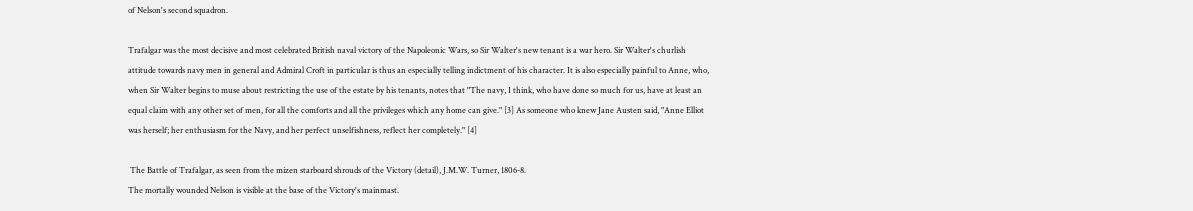of Nelson's second squadron.

Trafalgar was the most decisive and most celebrated British naval victory of the Napoleonic Wars, so Sir Walter's new tenant is a war hero. Sir Walter's churlish attitude towards navy men in general and Admiral Croft in particular is thus an especially telling indictment of his character. It is also especially painful to Anne, who, when Sir Walter begins to muse about restricting the use of the estate by his tenants, notes that "The navy, I think, who have done so much for us, have at least an equal claim with any other set of men, for all the comforts and all the privileges which any home can give." [3] As someone who knew Jane Austen said, "Anne Elliot was herself; her enthusiasm for the Navy, and her perfect unselfishness, reflect her completely." [4]

 The Battle of Trafalgar, as seen from the mizen starboard shrouds of the Victory (detail), J.M.W. Turner, 1806-8.
The mortally wounded Nelson is visible at the base of the Victory's mainmast.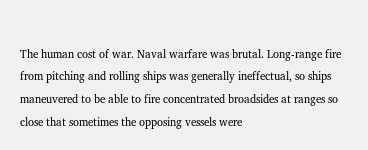The human cost of war. Naval warfare was brutal. Long-range fire from pitching and rolling ships was generally ineffectual, so ships maneuvered to be able to fire concentrated broadsides at ranges so close that sometimes the opposing vessels were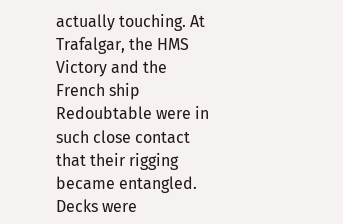actually touching. At Trafalgar, the HMS Victory and the French ship Redoubtable were in such close contact that their rigging became entangled. Decks were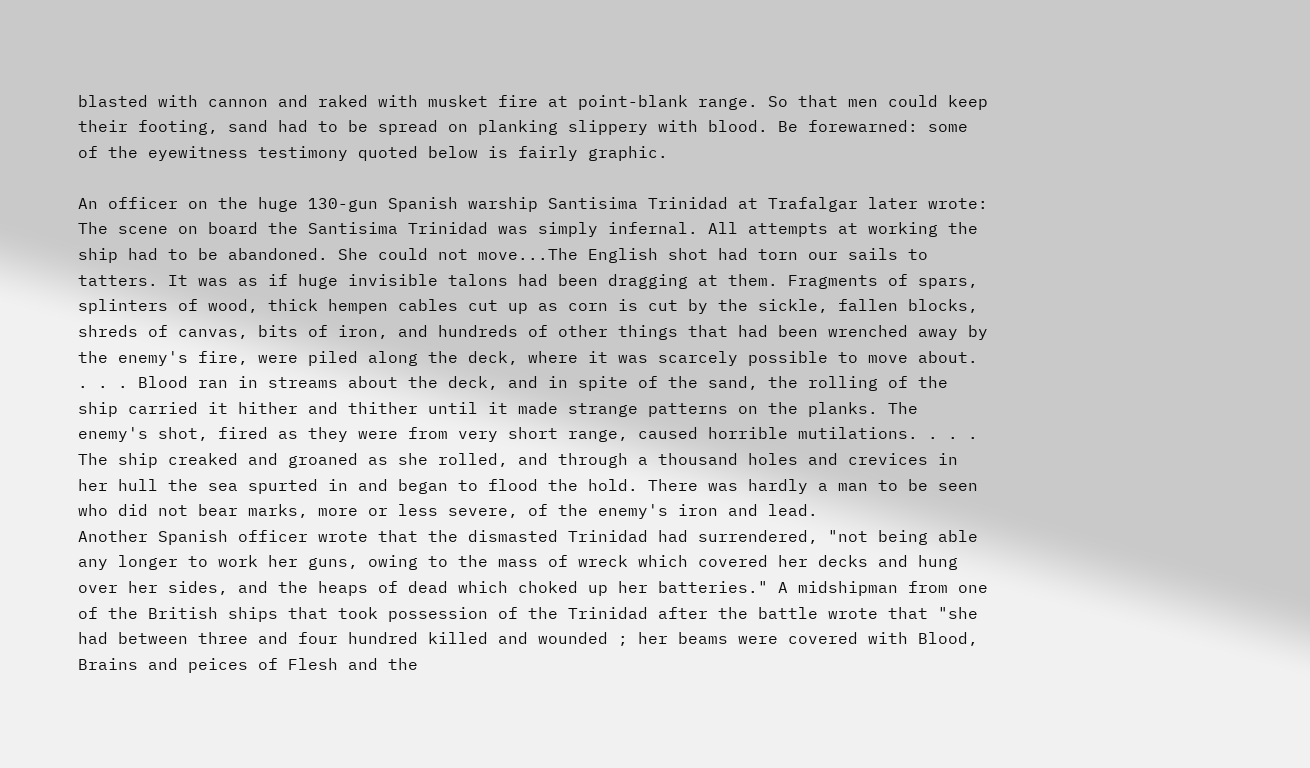blasted with cannon and raked with musket fire at point-blank range. So that men could keep their footing, sand had to be spread on planking slippery with blood. Be forewarned: some of the eyewitness testimony quoted below is fairly graphic.

An officer on the huge 130-gun Spanish warship Santisima Trinidad at Trafalgar later wrote:
The scene on board the Santisima Trinidad was simply infernal. All attempts at working the ship had to be abandoned. She could not move...The English shot had torn our sails to tatters. It was as if huge invisible talons had been dragging at them. Fragments of spars, splinters of wood, thick hempen cables cut up as corn is cut by the sickle, fallen blocks, shreds of canvas, bits of iron, and hundreds of other things that had been wrenched away by the enemy's fire, were piled along the deck, where it was scarcely possible to move about. . . . Blood ran in streams about the deck, and in spite of the sand, the rolling of the ship carried it hither and thither until it made strange patterns on the planks. The enemy's shot, fired as they were from very short range, caused horrible mutilations. . . . The ship creaked and groaned as she rolled, and through a thousand holes and crevices in her hull the sea spurted in and began to flood the hold. There was hardly a man to be seen who did not bear marks, more or less severe, of the enemy's iron and lead.
Another Spanish officer wrote that the dismasted Trinidad had surrendered, "not being able any longer to work her guns, owing to the mass of wreck which covered her decks and hung over her sides, and the heaps of dead which choked up her batteries." A midshipman from one of the British ships that took possession of the Trinidad after the battle wrote that "she had between three and four hundred killed and wounded ; her beams were covered with Blood, Brains and peices of Flesh and the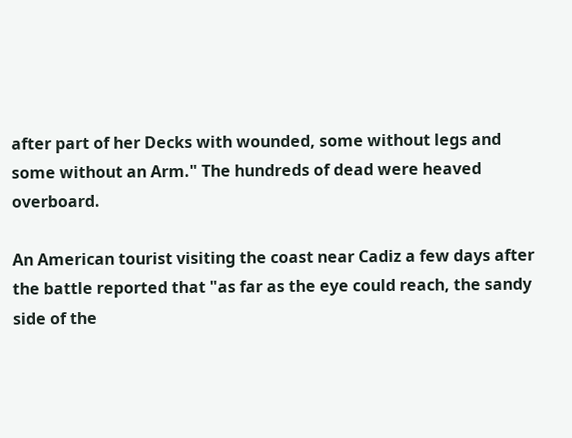after part of her Decks with wounded, some without legs and some without an Arm." The hundreds of dead were heaved overboard.

An American tourist visiting the coast near Cadiz a few days after the battle reported that "as far as the eye could reach, the sandy side of the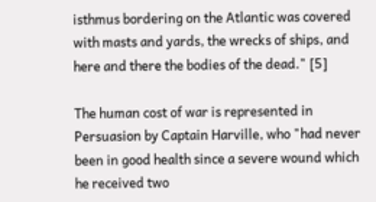isthmus bordering on the Atlantic was covered with masts and yards, the wrecks of ships, and here and there the bodies of the dead." [5]

The human cost of war is represented in Persuasion by Captain Harville, who "had never been in good health since a severe wound which he received two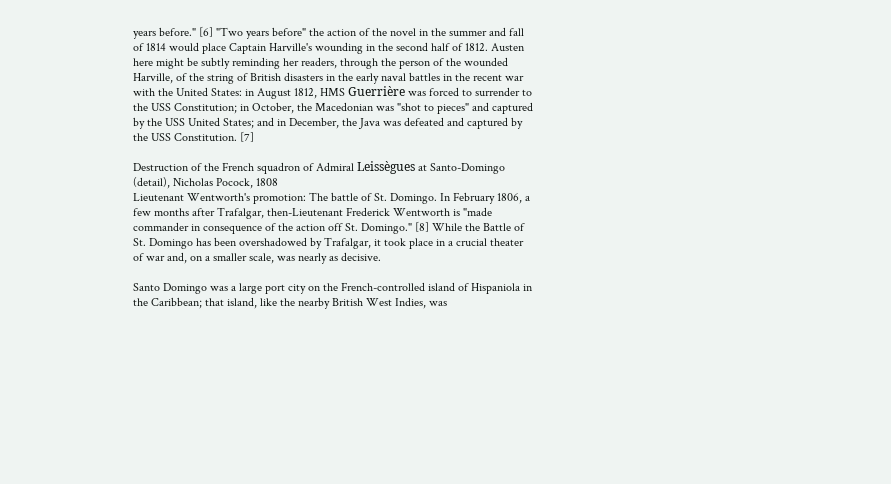years before." [6] "Two years before" the action of the novel in the summer and fall of 1814 would place Captain Harville's wounding in the second half of 1812. Austen here might be subtly reminding her readers, through the person of the wounded Harville, of the string of British disasters in the early naval battles in the recent war with the United States: in August 1812, HMS Guerrière was forced to surrender to the USS Constitution; in October, the Macedonian was "shot to pieces" and captured by the USS United States; and in December, the Java was defeated and captured by the USS Constitution. [7]

Destruction of the French squadron of Admiral Leissègues at Santo-Domingo (detail), Nicholas Pocock, 1808
Lieutenant Wentworth's promotion: The battle of St. Domingo. In February 1806, a few months after Trafalgar, then-Lieutenant Frederick Wentworth is "made commander in consequence of the action off St. Domingo." [8] While the Battle of St. Domingo has been overshadowed by Trafalgar, it took place in a crucial theater of war and, on a smaller scale, was nearly as decisive.

Santo Domingo was a large port city on the French-controlled island of Hispaniola in the Caribbean; that island, like the nearby British West Indies, was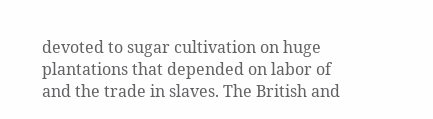devoted to sugar cultivation on huge plantations that depended on labor of and the trade in slaves. The British and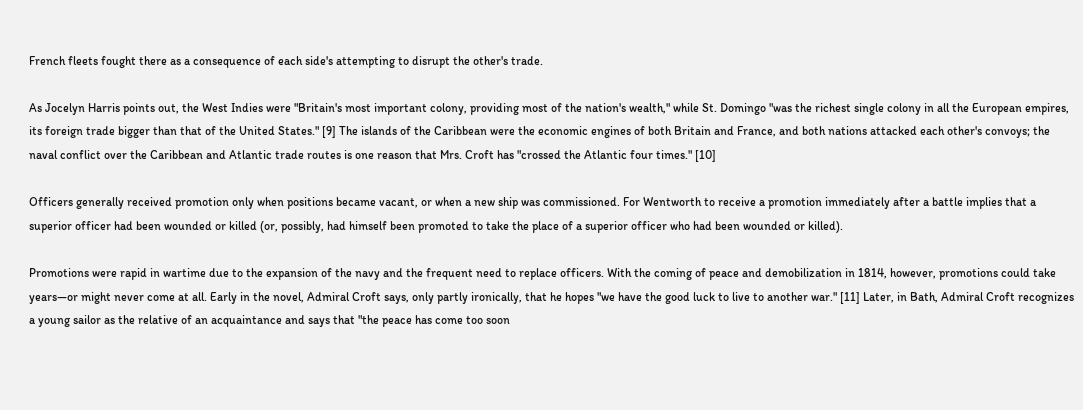French fleets fought there as a consequence of each side's attempting to disrupt the other's trade.

As Jocelyn Harris points out, the West Indies were "Britain's most important colony, providing most of the nation's wealth," while St. Domingo "was the richest single colony in all the European empires, its foreign trade bigger than that of the United States." [9] The islands of the Caribbean were the economic engines of both Britain and France, and both nations attacked each other's convoys; the naval conflict over the Caribbean and Atlantic trade routes is one reason that Mrs. Croft has "crossed the Atlantic four times." [10]

Officers generally received promotion only when positions became vacant, or when a new ship was commissioned. For Wentworth to receive a promotion immediately after a battle implies that a superior officer had been wounded or killed (or, possibly, had himself been promoted to take the place of a superior officer who had been wounded or killed).

Promotions were rapid in wartime due to the expansion of the navy and the frequent need to replace officers. With the coming of peace and demobilization in 1814, however, promotions could take years—or might never come at all. Early in the novel, Admiral Croft says, only partly ironically, that he hopes "we have the good luck to live to another war." [11] Later, in Bath, Admiral Croft recognizes a young sailor as the relative of an acquaintance and says that "the peace has come too soon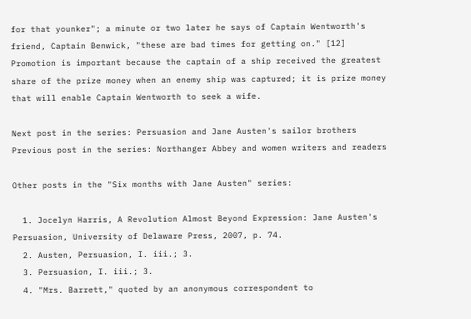for that younker"; a minute or two later he says of Captain Wentworth's friend, Captain Benwick, "these are bad times for getting on." [12] Promotion is important because the captain of a ship received the greatest share of the prize money when an enemy ship was captured; it is prize money that will enable Captain Wentworth to seek a wife.

Next post in the series: Persuasion and Jane Austen's sailor brothers
Previous post in the series: Northanger Abbey and women writers and readers

Other posts in the "Six months with Jane Austen" series:

  1. Jocelyn Harris, A Revolution Almost Beyond Expression: Jane Austen's Persuasion, University of Delaware Press, 2007, p. 74.
  2. Austen, Persuasion, I. iii.; 3.
  3. Persuasion, I. iii.; 3.
  4. "Mrs. Barrett," quoted by an anonymous correspondent to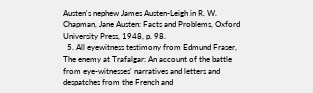Austen's nephew James Austen-Leigh in R. W. Chapman, Jane Austen: Facts and Problems, Oxford University Press, 1948, p. 98.
  5. All eyewitness testimony from Edmund Fraser, The enemy at Trafalgar: An account of the battle from eye-witnesses' narratives and letters and despatches from the French and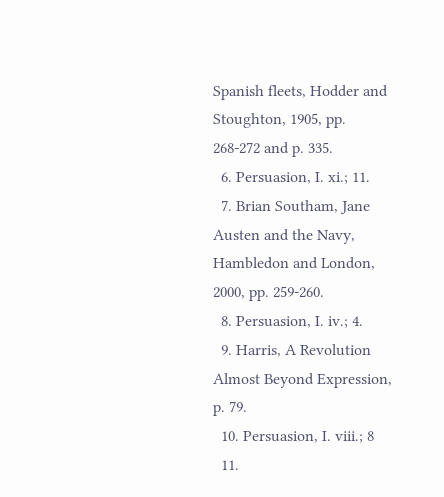Spanish fleets, Hodder and Stoughton, 1905, pp. 268-272 and p. 335.
  6. Persuasion, I. xi.; 11.
  7. Brian Southam, Jane Austen and the Navy, Hambledon and London, 2000, pp. 259-260.
  8. Persuasion, I. iv.; 4.
  9. Harris, A Revolution Almost Beyond Expression, p. 79.
  10. Persuasion, I. viii.; 8
  11.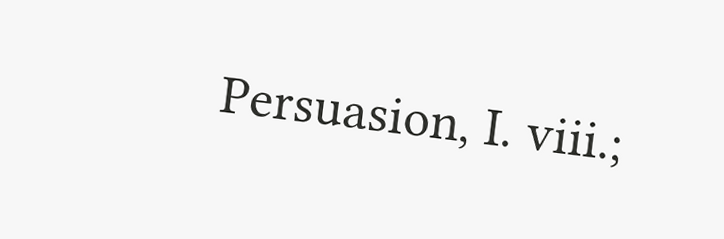Persuasion, I. viii.;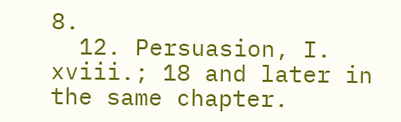8.
  12. Persuasion, I. xviii.; 18 and later in the same chapter.